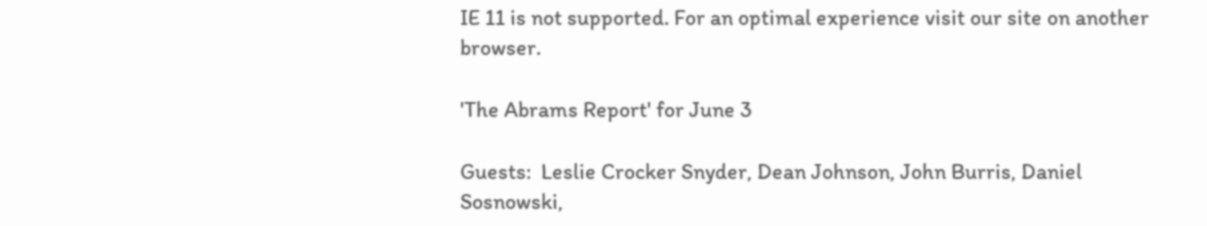IE 11 is not supported. For an optimal experience visit our site on another browser.

'The Abrams Report' for June 3

Guests:  Leslie Crocker Snyder, Dean Johnson, John Burris, Daniel Sosnowski,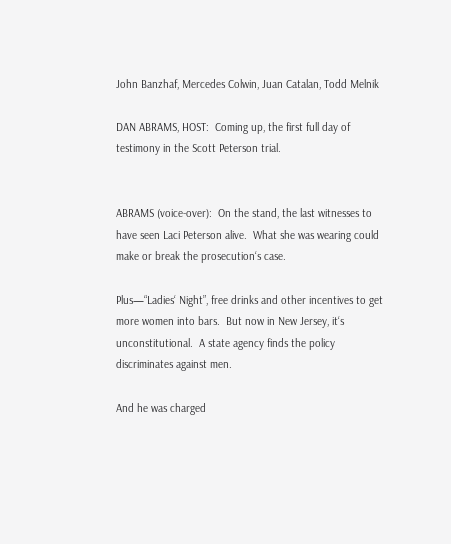John Banzhaf, Mercedes Colwin, Juan Catalan, Todd Melnik

DAN ABRAMS, HOST:  Coming up, the first full day of testimony in the Scott Peterson trial.


ABRAMS (voice-over):  On the stand, the last witnesses to have seen Laci Peterson alive.  What she was wearing could make or break the prosecution‘s case.

Plus—“Ladies‘ Night”, free drinks and other incentives to get more women into bars.  But now in New Jersey, it‘s unconstitutional.  A state agency finds the policy discriminates against men.

And he was charged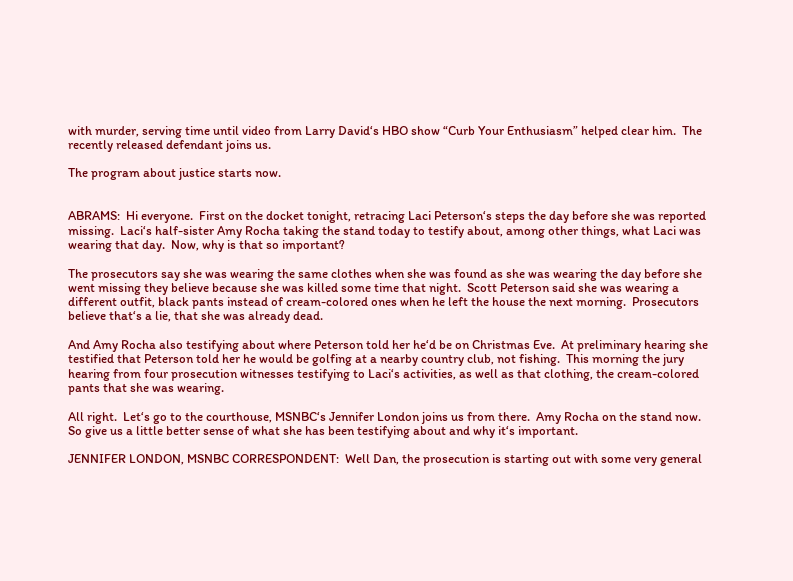with murder, serving time until video from Larry David‘s HBO show “Curb Your Enthusiasm” helped clear him.  The recently released defendant joins us.

The program about justice starts now.


ABRAMS:  Hi everyone.  First on the docket tonight, retracing Laci Peterson‘s steps the day before she was reported missing.  Laci‘s half-sister Amy Rocha taking the stand today to testify about, among other things, what Laci was wearing that day.  Now, why is that so important?

The prosecutors say she was wearing the same clothes when she was found as she was wearing the day before she went missing they believe because she was killed some time that night.  Scott Peterson said she was wearing a different outfit, black pants instead of cream-colored ones when he left the house the next morning.  Prosecutors believe that‘s a lie, that she was already dead.

And Amy Rocha also testifying about where Peterson told her he‘d be on Christmas Eve.  At preliminary hearing she testified that Peterson told her he would be golfing at a nearby country club, not fishing.  This morning the jury hearing from four prosecution witnesses testifying to Laci‘s activities, as well as that clothing, the cream-colored pants that she was wearing.

All right.  Let‘s go to the courthouse, MSNBC‘s Jennifer London joins us from there.  Amy Rocha on the stand now.  So give us a little better sense of what she has been testifying about and why it‘s important.

JENNIFER LONDON, MSNBC CORRESPONDENT:  Well Dan, the prosecution is starting out with some very general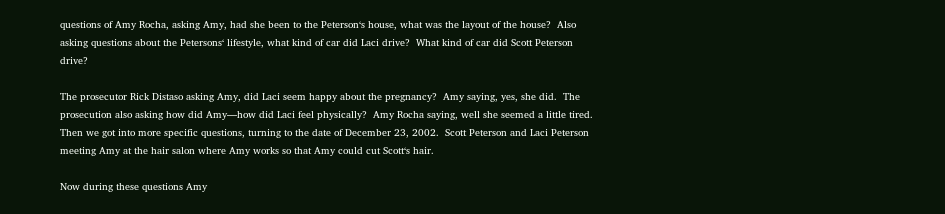questions of Amy Rocha, asking Amy, had she been to the Peterson‘s house, what was the layout of the house?  Also asking questions about the Petersons‘ lifestyle, what kind of car did Laci drive?  What kind of car did Scott Peterson drive?

The prosecutor Rick Distaso asking Amy, did Laci seem happy about the pregnancy?  Amy saying, yes, she did.  The prosecution also asking how did Amy—how did Laci feel physically?  Amy Rocha saying, well she seemed a little tired.  Then we got into more specific questions, turning to the date of December 23, 2002.  Scott Peterson and Laci Peterson meeting Amy at the hair salon where Amy works so that Amy could cut Scott‘s hair.

Now during these questions Amy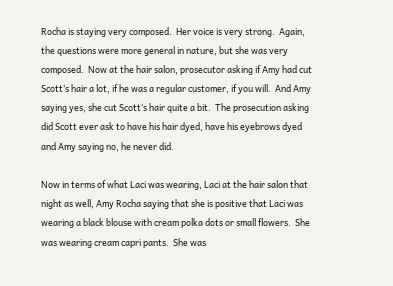Rocha is staying very composed.  Her voice is very strong.  Again, the questions were more general in nature, but she was very composed.  Now at the hair salon, prosecutor asking if Amy had cut Scott‘s hair a lot, if he was a regular customer, if you will.  And Amy saying yes, she cut Scott‘s hair quite a bit.  The prosecution asking did Scott ever ask to have his hair dyed, have his eyebrows dyed and Amy saying no, he never did.

Now in terms of what Laci was wearing, Laci at the hair salon that night as well, Amy Rocha saying that she is positive that Laci was wearing a black blouse with cream polka dots or small flowers.  She was wearing cream capri pants.  She was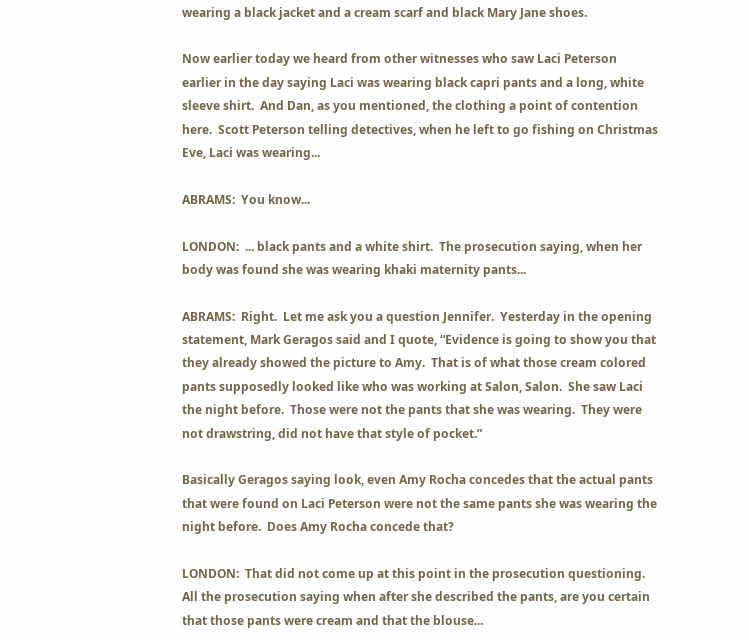wearing a black jacket and a cream scarf and black Mary Jane shoes.

Now earlier today we heard from other witnesses who saw Laci Peterson earlier in the day saying Laci was wearing black capri pants and a long, white sleeve shirt.  And Dan, as you mentioned, the clothing a point of contention here.  Scott Peterson telling detectives, when he left to go fishing on Christmas Eve, Laci was wearing...

ABRAMS:  You know...

LONDON:  ... black pants and a white shirt.  The prosecution saying, when her body was found she was wearing khaki maternity pants...

ABRAMS:  Right.  Let me ask you a question Jennifer.  Yesterday in the opening statement, Mark Geragos said and I quote, “Evidence is going to show you that they already showed the picture to Amy.  That is of what those cream colored pants supposedly looked like who was working at Salon, Salon.  She saw Laci the night before.  Those were not the pants that she was wearing.  They were not drawstring, did not have that style of pocket.”

Basically Geragos saying look, even Amy Rocha concedes that the actual pants that were found on Laci Peterson were not the same pants she was wearing the night before.  Does Amy Rocha concede that?

LONDON:  That did not come up at this point in the prosecution questioning.  All the prosecution saying when after she described the pants, are you certain that those pants were cream and that the blouse...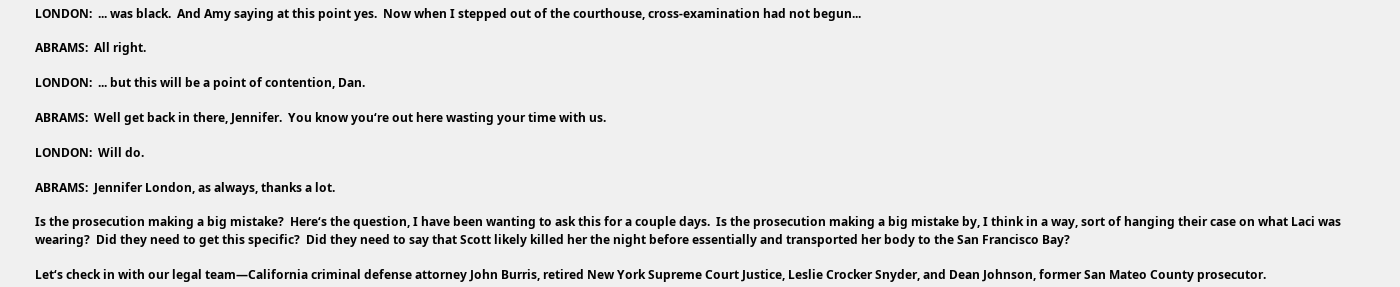LONDON:  ... was black.  And Amy saying at this point yes.  Now when I stepped out of the courthouse, cross-examination had not begun...

ABRAMS:  All right.

LONDON:  ... but this will be a point of contention, Dan.

ABRAMS:  Well get back in there, Jennifer.  You know you‘re out here wasting your time with us.

LONDON:  Will do.

ABRAMS:  Jennifer London, as always, thanks a lot.

Is the prosecution making a big mistake?  Here‘s the question, I have been wanting to ask this for a couple days.  Is the prosecution making a big mistake by, I think in a way, sort of hanging their case on what Laci was wearing?  Did they need to get this specific?  Did they need to say that Scott likely killed her the night before essentially and transported her body to the San Francisco Bay?

Let‘s check in with our legal team—California criminal defense attorney John Burris, retired New York Supreme Court Justice, Leslie Crocker Snyder, and Dean Johnson, former San Mateo County prosecutor.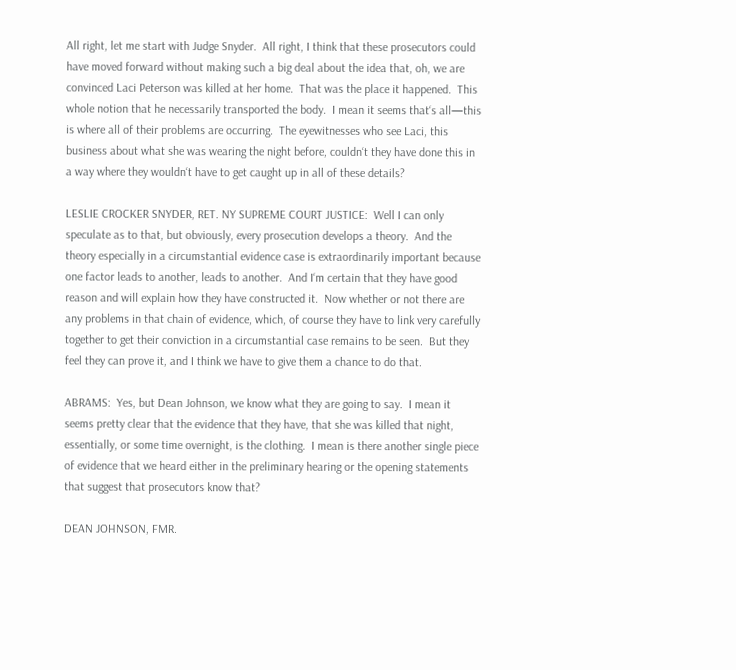All right, let me start with Judge Snyder.  All right, I think that these prosecutors could have moved forward without making such a big deal about the idea that, oh, we are convinced Laci Peterson was killed at her home.  That was the place it happened.  This whole notion that he necessarily transported the body.  I mean it seems that‘s all—this is where all of their problems are occurring.  The eyewitnesses who see Laci, this business about what she was wearing the night before, couldn‘t they have done this in a way where they wouldn‘t have to get caught up in all of these details?

LESLIE CROCKER SNYDER, RET. NY SUPREME COURT JUSTICE:  Well I can only speculate as to that, but obviously, every prosecution develops a theory.  And the theory especially in a circumstantial evidence case is extraordinarily important because one factor leads to another, leads to another.  And I‘m certain that they have good reason and will explain how they have constructed it.  Now whether or not there are any problems in that chain of evidence, which, of course they have to link very carefully together to get their conviction in a circumstantial case remains to be seen.  But they feel they can prove it, and I think we have to give them a chance to do that.

ABRAMS:  Yes, but Dean Johnson, we know what they are going to say.  I mean it seems pretty clear that the evidence that they have, that she was killed that night, essentially, or some time overnight, is the clothing.  I mean is there another single piece of evidence that we heard either in the preliminary hearing or the opening statements that suggest that prosecutors know that?

DEAN JOHNSON, FMR.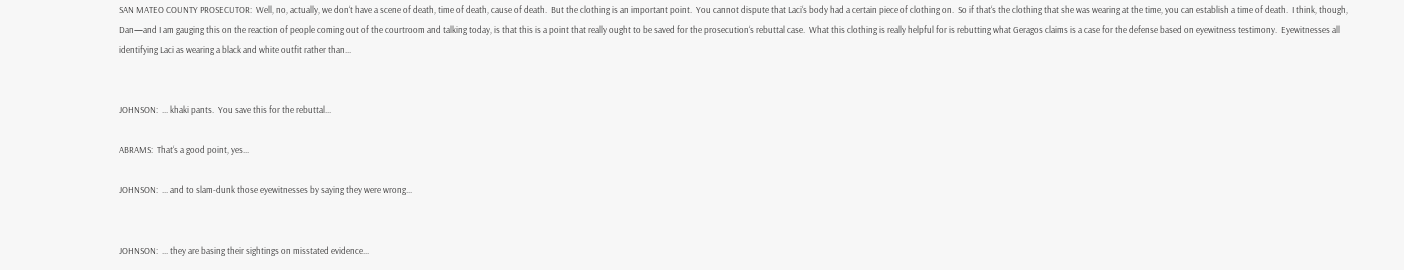SAN MATEO COUNTY PROSECUTOR:  Well, no, actually, we don‘t have a scene of death, time of death, cause of death.  But the clothing is an important point.  You cannot dispute that Laci‘s body had a certain piece of clothing on.  So if that‘s the clothing that she was wearing at the time, you can establish a time of death.  I think, though, Dan—and I am gauging this on the reaction of people coming out of the courtroom and talking today, is that this is a point that really ought to be saved for the prosecution‘s rebuttal case.  What this clothing is really helpful for is rebutting what Geragos claims is a case for the defense based on eyewitness testimony.  Eyewitnesses all identifying Laci as wearing a black and white outfit rather than...


JOHNSON:  ... khaki pants.  You save this for the rebuttal...

ABRAMS:  That‘s a good point, yes...

JOHNSON:  ... and to slam-dunk those eyewitnesses by saying they were wrong...


JOHNSON:  ... they are basing their sightings on misstated evidence...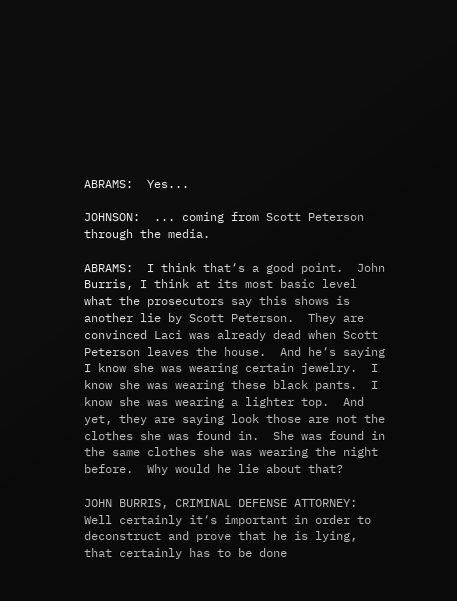ABRAMS:  Yes...

JOHNSON:  ... coming from Scott Peterson through the media.

ABRAMS:  I think that‘s a good point.  John Burris, I think at its most basic level what the prosecutors say this shows is another lie by Scott Peterson.  They are convinced Laci was already dead when Scott Peterson leaves the house.  And he‘s saying I know she was wearing certain jewelry.  I know she was wearing these black pants.  I know she was wearing a lighter top.  And yet, they are saying look those are not the clothes she was found in.  She was found in the same clothes she was wearing the night before.  Why would he lie about that?

JOHN BURRIS, CRIMINAL DEFENSE ATTORNEY:  Well certainly it‘s important in order to deconstruct and prove that he is lying, that certainly has to be done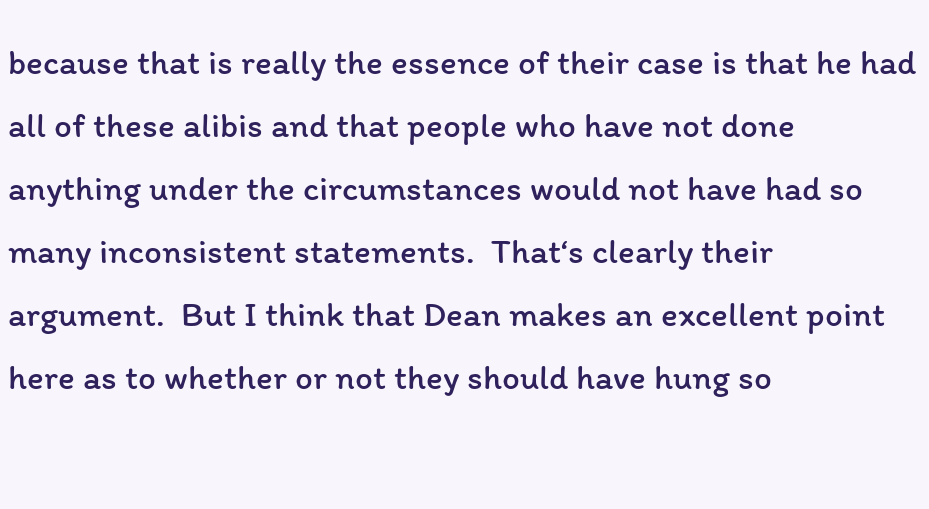because that is really the essence of their case is that he had all of these alibis and that people who have not done anything under the circumstances would not have had so many inconsistent statements.  That‘s clearly their argument.  But I think that Dean makes an excellent point here as to whether or not they should have hung so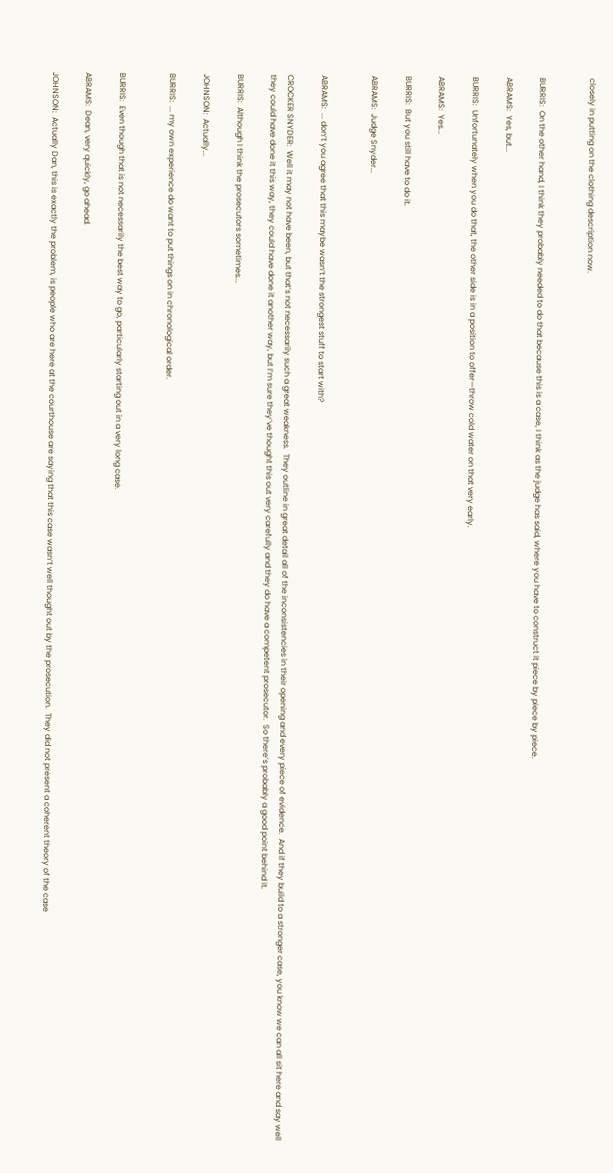closely in putting on the clothing description now.


BURRIS:  On the other hand, I think they probably needed to do that because this is a case, I think as the judge has said, where you have to construct it piece by piece by piece.

ABRAMS:  Yes, but...

BURRIS:  Unfortunately when you do that, the other side is in a position to offer—throw cold water on that very early.

ABRAMS:  Yes...

BURRIS:  But you still have to do it.

ABRAMS:  Judge Snyder...


ABRAMS:  ... don‘t you agree that this maybe wasn‘t the strongest stuff to start with?

CROCKER SNYDER:  Well it may not have been, but that‘s not necessarily such a great weakness.  They outline in great detail all of the inconsistencies in their opening and every piece of evidence.  And if they build to a stronger case, you know we can all sit here and say well they could have done it this way, they could have done it another way, but I‘m sure they‘ve thought this out very carefully and they do have a competent prosecutor.  So there‘s probably a good point behind it.

BURRIS:  Although I think the prosecutors sometimes...

JOHNSON:  Actually...

BURRIS:  ... my own experience do want to put things on in chronological order.


BURRIS:  Even though that is not necessarily the best way to go, particularly starting out in a very long case.

ABRAMS:  Dean, very quickly, go ahead.

JOHNSON:  Actually Dan, this is exactly the problem, is people who are here at the courthouse are saying that this case wasn‘t well thought out by the prosecution.  They did not present a coherent theory of the case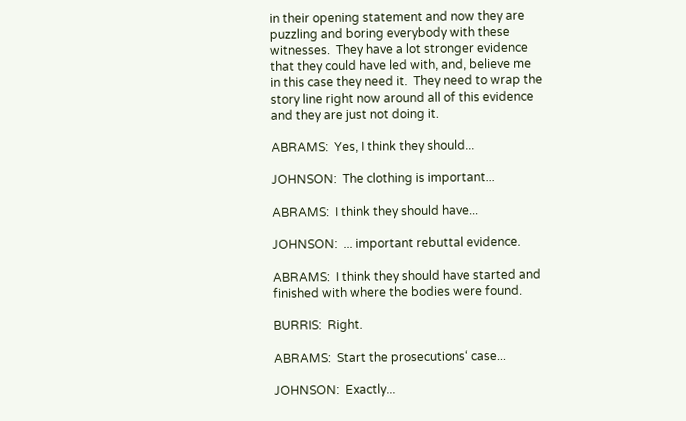in their opening statement and now they are puzzling and boring everybody with these witnesses.  They have a lot stronger evidence that they could have led with, and, believe me in this case they need it.  They need to wrap the story line right now around all of this evidence and they are just not doing it.

ABRAMS:  Yes, I think they should...

JOHNSON:  The clothing is important...

ABRAMS:  I think they should have...

JOHNSON:  ... important rebuttal evidence.

ABRAMS:  I think they should have started and finished with where the bodies were found.

BURRIS:  Right.

ABRAMS:  Start the prosecutions‘ case...

JOHNSON:  Exactly...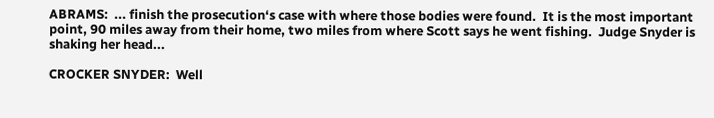ABRAMS:  ... finish the prosecution‘s case with where those bodies were found.  It is the most important point, 90 miles away from their home, two miles from where Scott says he went fishing.  Judge Snyder is shaking her head...

CROCKER SNYDER:  Well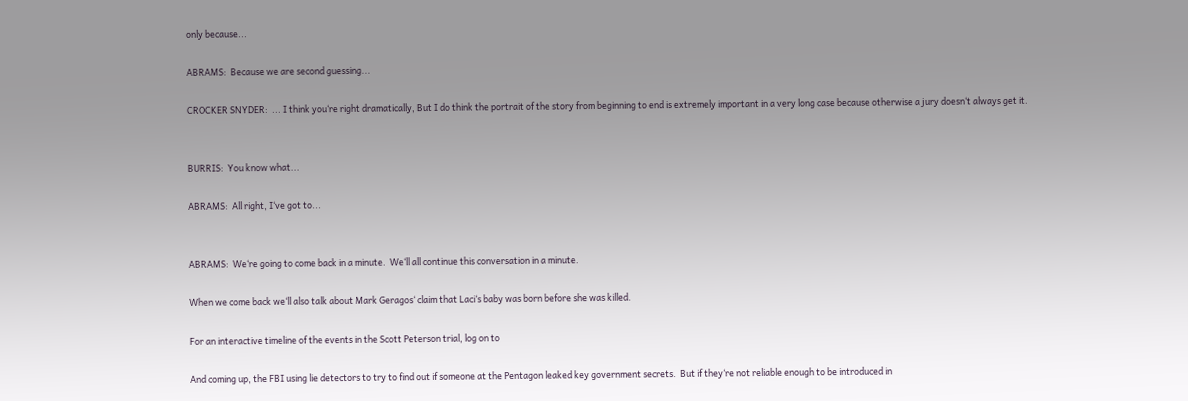only because...

ABRAMS:  Because we are second guessing...

CROCKER SNYDER:  ... I think you‘re right dramatically, But I do think the portrait of the story from beginning to end is extremely important in a very long case because otherwise a jury doesn‘t always get it.


BURRIS:  You know what...

ABRAMS:  All right, I‘ve got to...


ABRAMS:  We‘re going to come back in a minute.  We‘ll all continue this conversation in a minute.

When we come back we‘ll also talk about Mark Geragos‘ claim that Laci‘s baby was born before she was killed.

For an interactive timeline of the events in the Scott Peterson trial, log on to

And coming up, the FBI using lie detectors to try to find out if someone at the Pentagon leaked key government secrets.  But if they‘re not reliable enough to be introduced in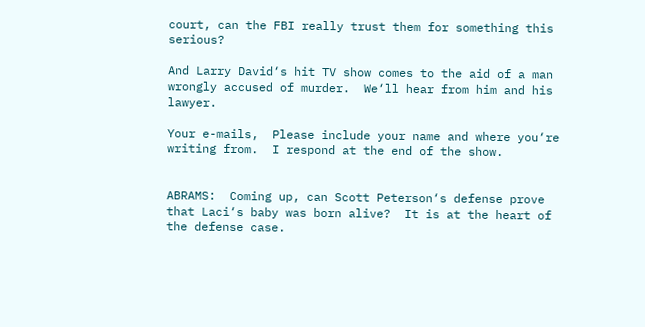court, can the FBI really trust them for something this serious?

And Larry David‘s hit TV show comes to the aid of a man wrongly accused of murder.  We‘ll hear from him and his lawyer.

Your e-mails,  Please include your name and where you‘re writing from.  I respond at the end of the show.


ABRAMS:  Coming up, can Scott Peterson‘s defense prove that Laci‘s baby was born alive?  It is at the heart of the defense case.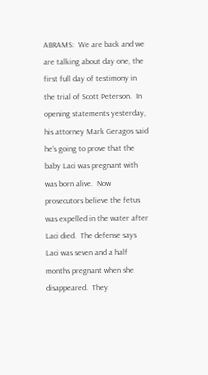ABRAMS:  We are back and we are talking about day one, the first full day of testimony in the trial of Scott Peterson.  In opening statements yesterday, his attorney Mark Geragos said he‘s going to prove that the baby Laci was pregnant with was born alive.  Now prosecutors believe the fetus was expelled in the water after Laci died.  The defense says Laci was seven and a half months pregnant when she disappeared.  They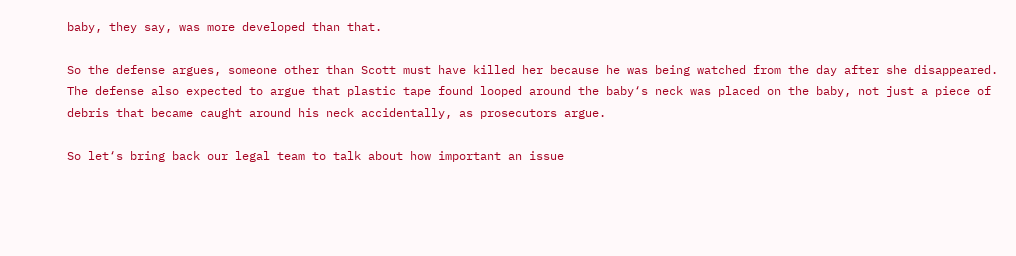baby, they say, was more developed than that.

So the defense argues, someone other than Scott must have killed her because he was being watched from the day after she disappeared.  The defense also expected to argue that plastic tape found looped around the baby‘s neck was placed on the baby, not just a piece of debris that became caught around his neck accidentally, as prosecutors argue.

So let‘s bring back our legal team to talk about how important an issue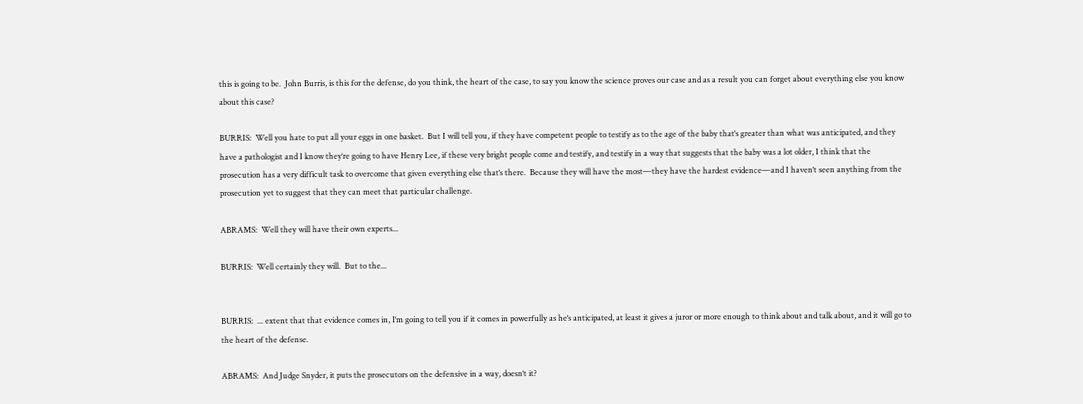this is going to be.  John Burris, is this for the defense, do you think, the heart of the case, to say you know the science proves our case and as a result you can forget about everything else you know about this case?

BURRIS:  Well you hate to put all your eggs in one basket.  But I will tell you, if they have competent people to testify as to the age of the baby that‘s greater than what was anticipated, and they have a pathologist and I know they‘re going to have Henry Lee, if these very bright people come and testify, and testify in a way that suggests that the baby was a lot older, I think that the prosecution has a very difficult task to overcome that given everything else that‘s there.  Because they will have the most—they have the hardest evidence—and I haven‘t seen anything from the prosecution yet to suggest that they can meet that particular challenge.

ABRAMS:  Well they will have their own experts...

BURRIS:  Well certainly they will.  But to the...


BURRIS:  ... extent that that evidence comes in, I‘m going to tell you if it comes in powerfully as he‘s anticipated, at least it gives a juror or more enough to think about and talk about, and it will go to the heart of the defense.

ABRAMS:  And Judge Snyder, it puts the prosecutors on the defensive in a way, doesn‘t it?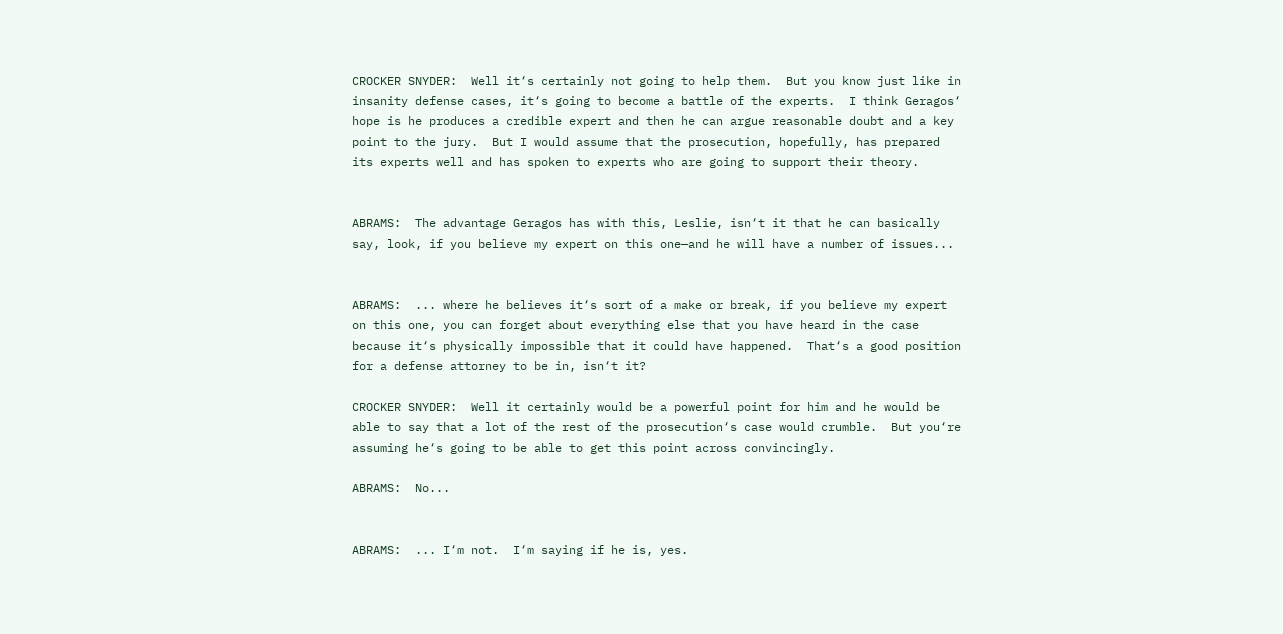CROCKER SNYDER:  Well it‘s certainly not going to help them.  But you know just like in insanity defense cases, it‘s going to become a battle of the experts.  I think Geragos‘ hope is he produces a credible expert and then he can argue reasonable doubt and a key point to the jury.  But I would assume that the prosecution, hopefully, has prepared its experts well and has spoken to experts who are going to support their theory.


ABRAMS:  The advantage Geragos has with this, Leslie, isn‘t it that he can basically say, look, if you believe my expert on this one—and he will have a number of issues...


ABRAMS:  ... where he believes it‘s sort of a make or break, if you believe my expert on this one, you can forget about everything else that you have heard in the case because it‘s physically impossible that it could have happened.  That‘s a good position for a defense attorney to be in, isn‘t it?

CROCKER SNYDER:  Well it certainly would be a powerful point for him and he would be able to say that a lot of the rest of the prosecution‘s case would crumble.  But you‘re assuming he‘s going to be able to get this point across convincingly.

ABRAMS:  No...


ABRAMS:  ... I‘m not.  I‘m saying if he is, yes.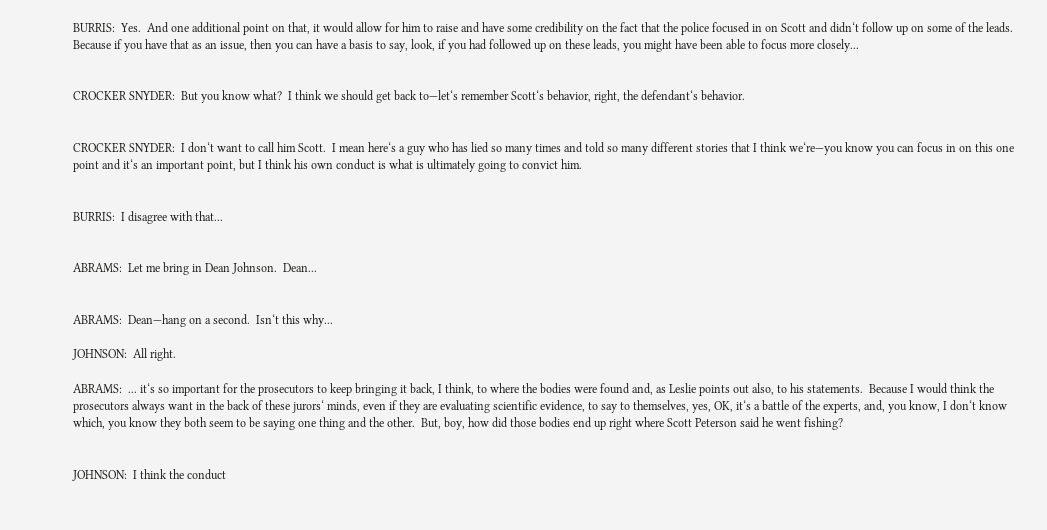BURRIS:  Yes.  And one additional point on that, it would allow for him to raise and have some credibility on the fact that the police focused in on Scott and didn‘t follow up on some of the leads.  Because if you have that as an issue, then you can have a basis to say, look, if you had followed up on these leads, you might have been able to focus more closely...


CROCKER SNYDER:  But you know what?  I think we should get back to—let‘s remember Scott‘s behavior, right, the defendant‘s behavior.


CROCKER SNYDER:  I don‘t want to call him Scott.  I mean here‘s a guy who has lied so many times and told so many different stories that I think we‘re—you know you can focus in on this one point and it‘s an important point, but I think his own conduct is what is ultimately going to convict him.


BURRIS:  I disagree with that...


ABRAMS:  Let me bring in Dean Johnson.  Dean...


ABRAMS:  Dean—hang on a second.  Isn‘t this why...

JOHNSON:  All right.

ABRAMS:  ... it‘s so important for the prosecutors to keep bringing it back, I think, to where the bodies were found and, as Leslie points out also, to his statements.  Because I would think the prosecutors always want in the back of these jurors‘ minds, even if they are evaluating scientific evidence, to say to themselves, yes, OK, it‘s a battle of the experts, and, you know, I don‘t know which, you know they both seem to be saying one thing and the other.  But, boy, how did those bodies end up right where Scott Peterson said he went fishing?


JOHNSON:  I think the conduct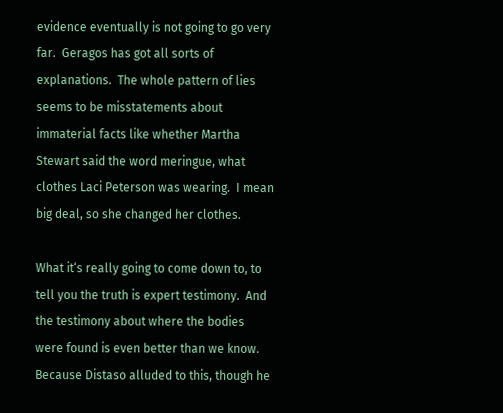evidence eventually is not going to go very far.  Geragos has got all sorts of explanations.  The whole pattern of lies seems to be misstatements about immaterial facts like whether Martha Stewart said the word meringue, what clothes Laci Peterson was wearing.  I mean big deal, so she changed her clothes.

What it‘s really going to come down to, to tell you the truth is expert testimony.  And the testimony about where the bodies were found is even better than we know.  Because Distaso alluded to this, though he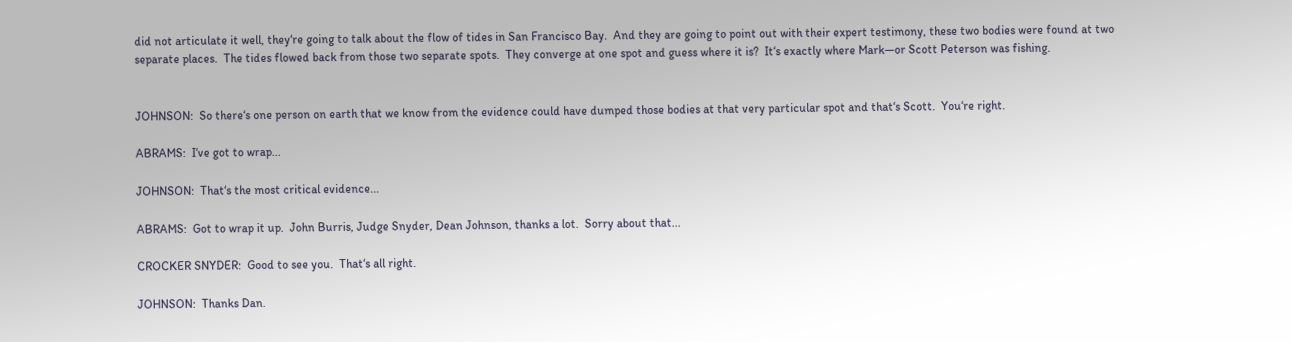did not articulate it well, they‘re going to talk about the flow of tides in San Francisco Bay.  And they are going to point out with their expert testimony, these two bodies were found at two separate places.  The tides flowed back from those two separate spots.  They converge at one spot and guess where it is?  It‘s exactly where Mark—or Scott Peterson was fishing.


JOHNSON:  So there‘s one person on earth that we know from the evidence could have dumped those bodies at that very particular spot and that‘s Scott.  You‘re right.

ABRAMS:  I‘ve got to wrap...

JOHNSON:  That‘s the most critical evidence...

ABRAMS:  Got to wrap it up.  John Burris, Judge Snyder, Dean Johnson, thanks a lot.  Sorry about that...

CROCKER SNYDER:  Good to see you.  That‘s all right.

JOHNSON:  Thanks Dan.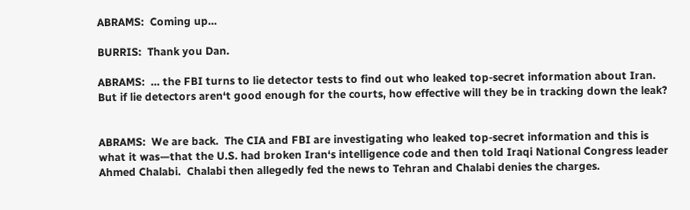ABRAMS:  Coming up...

BURRIS:  Thank you Dan.

ABRAMS:  ... the FBI turns to lie detector tests to find out who leaked top-secret information about Iran.  But if lie detectors aren‘t good enough for the courts, how effective will they be in tracking down the leak?


ABRAMS:  We are back.  The CIA and FBI are investigating who leaked top-secret information and this is what it was—that the U.S. had broken Iran‘s intelligence code and then told Iraqi National Congress leader Ahmed Chalabi.  Chalabi then allegedly fed the news to Tehran and Chalabi denies the charges.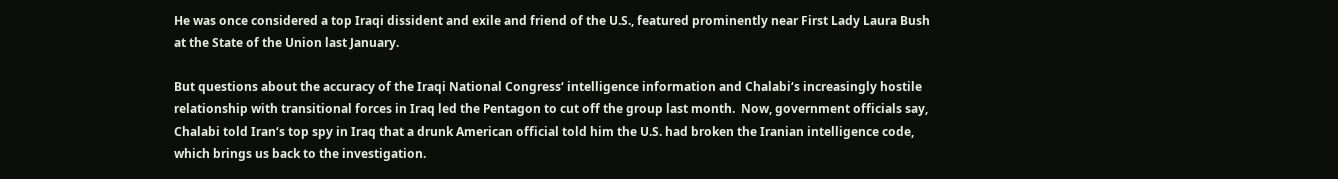He was once considered a top Iraqi dissident and exile and friend of the U.S., featured prominently near First Lady Laura Bush at the State of the Union last January.

But questions about the accuracy of the Iraqi National Congress‘ intelligence information and Chalabi‘s increasingly hostile relationship with transitional forces in Iraq led the Pentagon to cut off the group last month.  Now, government officials say, Chalabi told Iran‘s top spy in Iraq that a drunk American official told him the U.S. had broken the Iranian intelligence code, which brings us back to the investigation.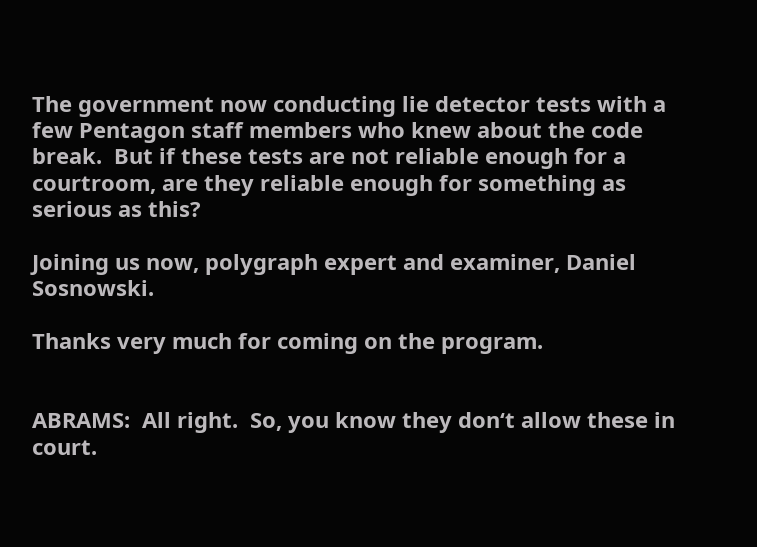The government now conducting lie detector tests with a few Pentagon staff members who knew about the code break.  But if these tests are not reliable enough for a courtroom, are they reliable enough for something as serious as this?

Joining us now, polygraph expert and examiner, Daniel Sosnowski.

Thanks very much for coming on the program.


ABRAMS:  All right.  So, you know they don‘t allow these in court.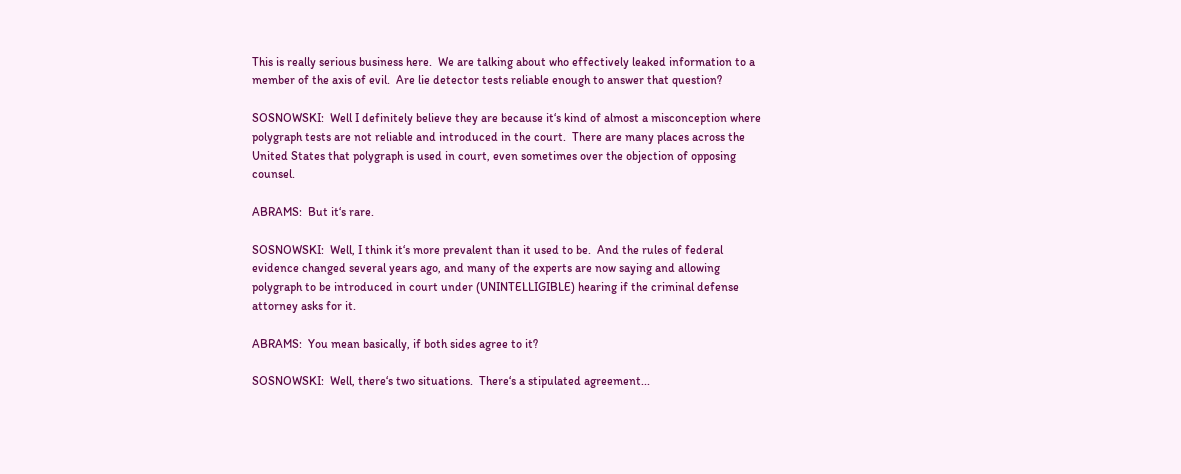This is really serious business here.  We are talking about who effectively leaked information to a member of the axis of evil.  Are lie detector tests reliable enough to answer that question?

SOSNOWSKI:  Well I definitely believe they are because it‘s kind of almost a misconception where polygraph tests are not reliable and introduced in the court.  There are many places across the United States that polygraph is used in court, even sometimes over the objection of opposing counsel.

ABRAMS:  But it‘s rare.

SOSNOWSKI:  Well, I think it‘s more prevalent than it used to be.  And the rules of federal evidence changed several years ago, and many of the experts are now saying and allowing polygraph to be introduced in court under (UNINTELLIGIBLE) hearing if the criminal defense attorney asks for it.

ABRAMS:  You mean basically, if both sides agree to it?

SOSNOWSKI:  Well, there‘s two situations.  There‘s a stipulated agreement...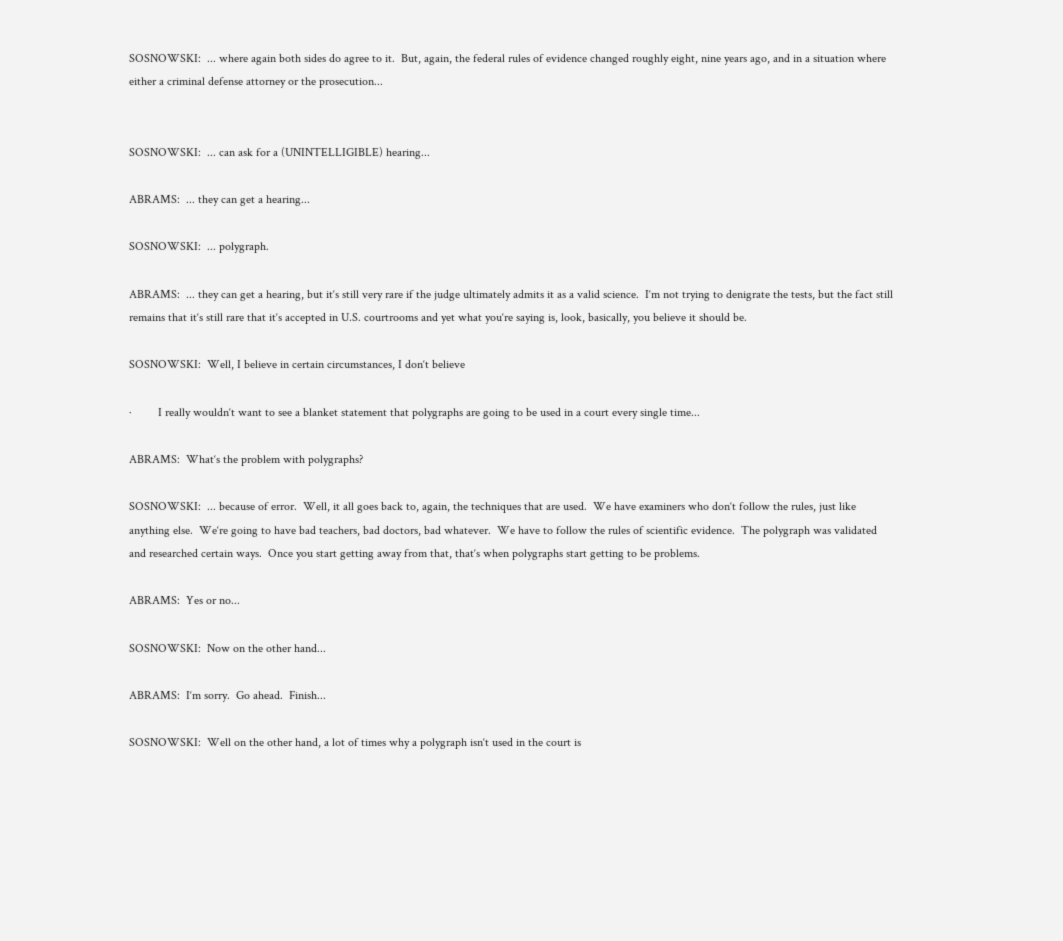SOSNOWSKI:  ... where again both sides do agree to it.  But, again, the federal rules of evidence changed roughly eight, nine years ago, and in a situation where either a criminal defense attorney or the prosecution...


SOSNOWSKI:  ... can ask for a (UNINTELLIGIBLE) hearing...

ABRAMS:  ... they can get a hearing...

SOSNOWSKI:  ... polygraph.

ABRAMS:  ... they can get a hearing, but it‘s still very rare if the judge ultimately admits it as a valid science.  I‘m not trying to denigrate the tests, but the fact still remains that it‘s still rare that it‘s accepted in U.S. courtrooms and yet what you‘re saying is, look, basically, you believe it should be.

SOSNOWSKI:  Well, I believe in certain circumstances, I don‘t believe

·         I really wouldn‘t want to see a blanket statement that polygraphs are going to be used in a court every single time...

ABRAMS:  What‘s the problem with polygraphs?

SOSNOWSKI:  ... because of error.  Well, it all goes back to, again, the techniques that are used.  We have examiners who don‘t follow the rules, just like anything else.  We‘re going to have bad teachers, bad doctors, bad whatever.  We have to follow the rules of scientific evidence.  The polygraph was validated and researched certain ways.  Once you start getting away from that, that‘s when polygraphs start getting to be problems.

ABRAMS:  Yes or no...

SOSNOWSKI:  Now on the other hand...

ABRAMS:  I‘m sorry.  Go ahead.  Finish...

SOSNOWSKI:  Well on the other hand, a lot of times why a polygraph isn‘t used in the court is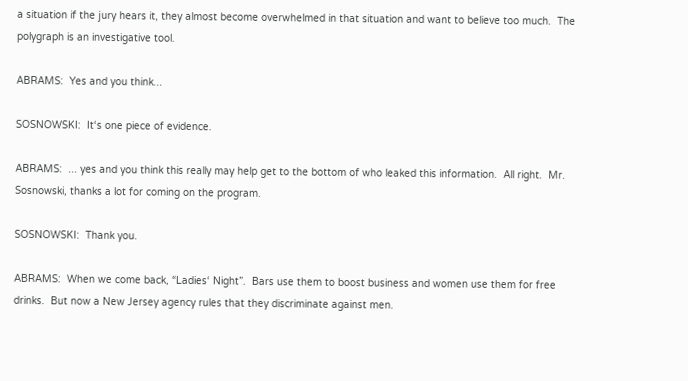a situation if the jury hears it, they almost become overwhelmed in that situation and want to believe too much.  The polygraph is an investigative tool.

ABRAMS:  Yes and you think...

SOSNOWSKI:  It‘s one piece of evidence.

ABRAMS:  ... yes and you think this really may help get to the bottom of who leaked this information.  All right.  Mr. Sosnowski, thanks a lot for coming on the program.

SOSNOWSKI:  Thank you.

ABRAMS:  When we come back, “Ladies‘ Night”.  Bars use them to boost business and women use them for free drinks.  But now a New Jersey agency rules that they discriminate against men.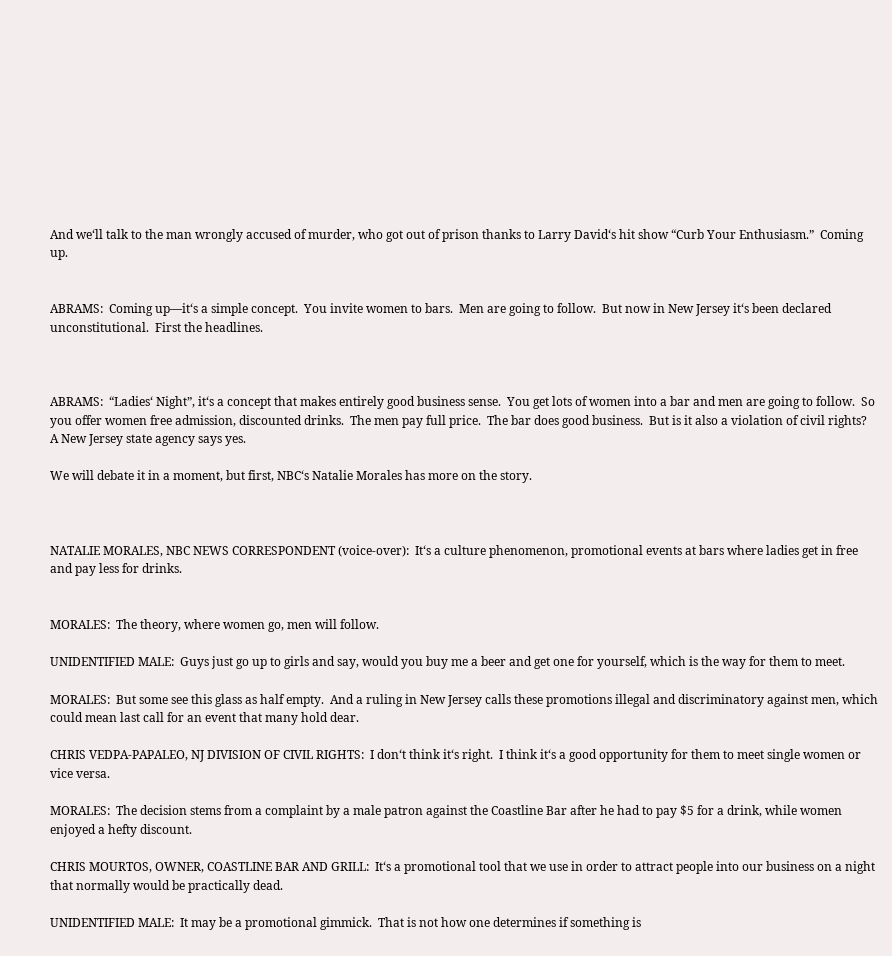And we‘ll talk to the man wrongly accused of murder, who got out of prison thanks to Larry David‘s hit show “Curb Your Enthusiasm.”  Coming up.


ABRAMS:  Coming up—it‘s a simple concept.  You invite women to bars.  Men are going to follow.  But now in New Jersey it‘s been declared unconstitutional.  First the headlines.



ABRAMS:  “Ladies‘ Night”, it‘s a concept that makes entirely good business sense.  You get lots of women into a bar and men are going to follow.  So you offer women free admission, discounted drinks.  The men pay full price.  The bar does good business.  But is it also a violation of civil rights?  A New Jersey state agency says yes.

We will debate it in a moment, but first, NBC‘s Natalie Morales has more on the story.



NATALIE MORALES, NBC NEWS CORRESPONDENT (voice-over):  It‘s a culture phenomenon, promotional events at bars where ladies get in free and pay less for drinks.


MORALES:  The theory, where women go, men will follow.

UNIDENTIFIED MALE:  Guys just go up to girls and say, would you buy me a beer and get one for yourself, which is the way for them to meet.

MORALES:  But some see this glass as half empty.  And a ruling in New Jersey calls these promotions illegal and discriminatory against men, which could mean last call for an event that many hold dear.

CHRIS VEDPA-PAPALEO, NJ DIVISION OF CIVIL RIGHTS:  I don‘t think it‘s right.  I think it‘s a good opportunity for them to meet single women or vice versa.

MORALES:  The decision stems from a complaint by a male patron against the Coastline Bar after he had to pay $5 for a drink, while women enjoyed a hefty discount.

CHRIS MOURTOS, OWNER, COASTLINE BAR AND GRILL:  It‘s a promotional tool that we use in order to attract people into our business on a night that normally would be practically dead.

UNIDENTIFIED MALE:  It may be a promotional gimmick.  That is not how one determines if something is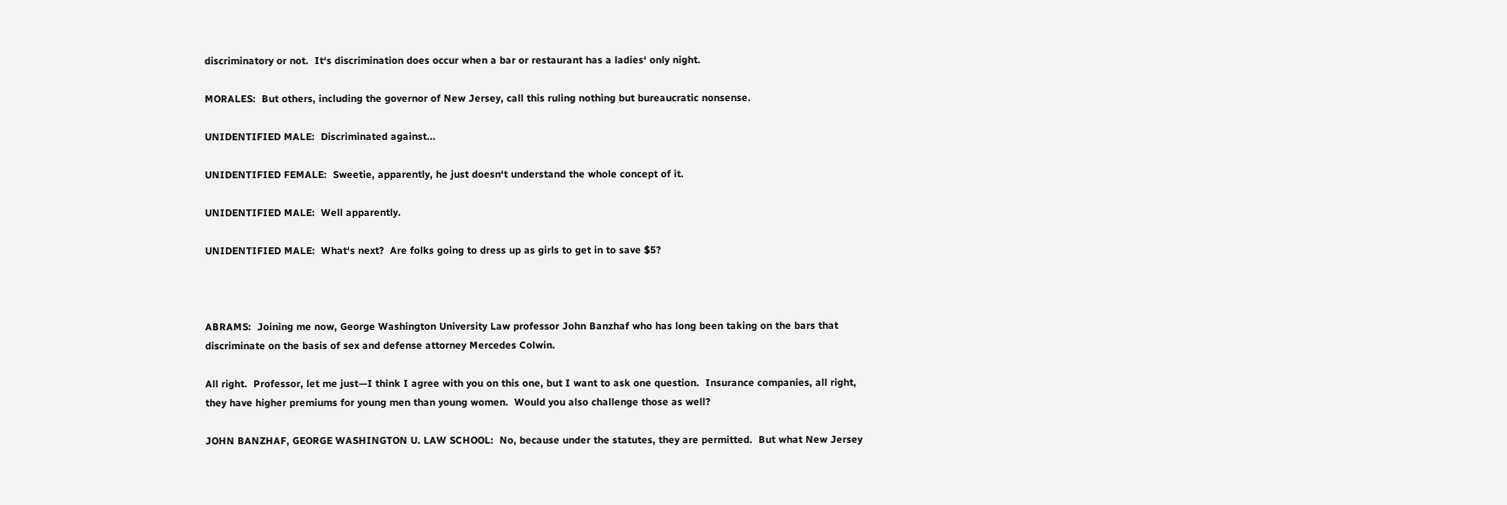discriminatory or not.  It‘s discrimination does occur when a bar or restaurant has a ladies‘ only night.

MORALES:  But others, including the governor of New Jersey, call this ruling nothing but bureaucratic nonsense.

UNIDENTIFIED MALE:  Discriminated against...

UNIDENTIFIED FEMALE:  Sweetie, apparently, he just doesn‘t understand the whole concept of it.

UNIDENTIFIED MALE:  Well apparently.

UNIDENTIFIED MALE:  What‘s next?  Are folks going to dress up as girls to get in to save $5?



ABRAMS:  Joining me now, George Washington University Law professor John Banzhaf who has long been taking on the bars that discriminate on the basis of sex and defense attorney Mercedes Colwin.

All right.  Professor, let me just—I think I agree with you on this one, but I want to ask one question.  Insurance companies, all right, they have higher premiums for young men than young women.  Would you also challenge those as well?

JOHN BANZHAF, GEORGE WASHINGTON U. LAW SCHOOL:  No, because under the statutes, they are permitted.  But what New Jersey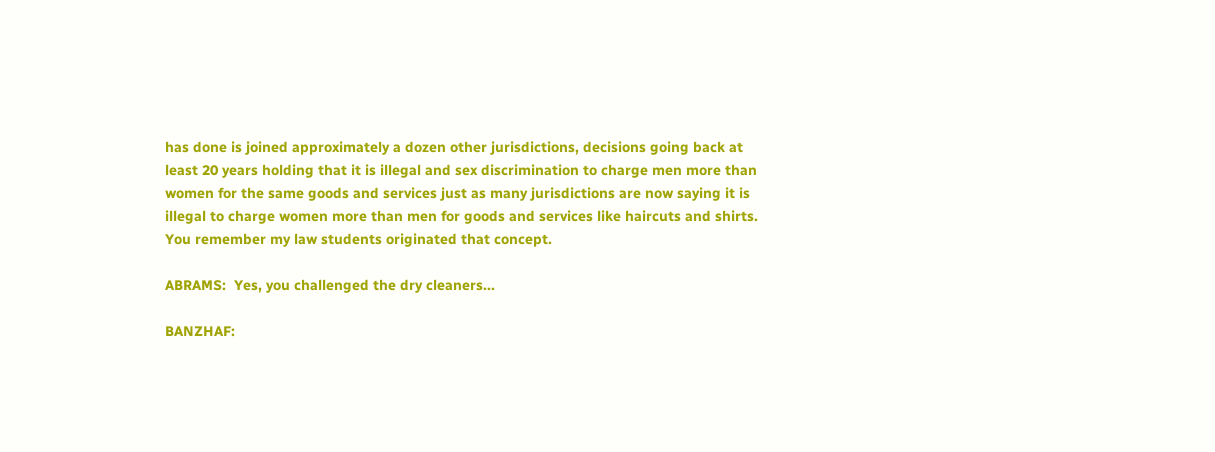has done is joined approximately a dozen other jurisdictions, decisions going back at least 20 years holding that it is illegal and sex discrimination to charge men more than women for the same goods and services just as many jurisdictions are now saying it is illegal to charge women more than men for goods and services like haircuts and shirts.  You remember my law students originated that concept.

ABRAMS:  Yes, you challenged the dry cleaners...

BANZHAF: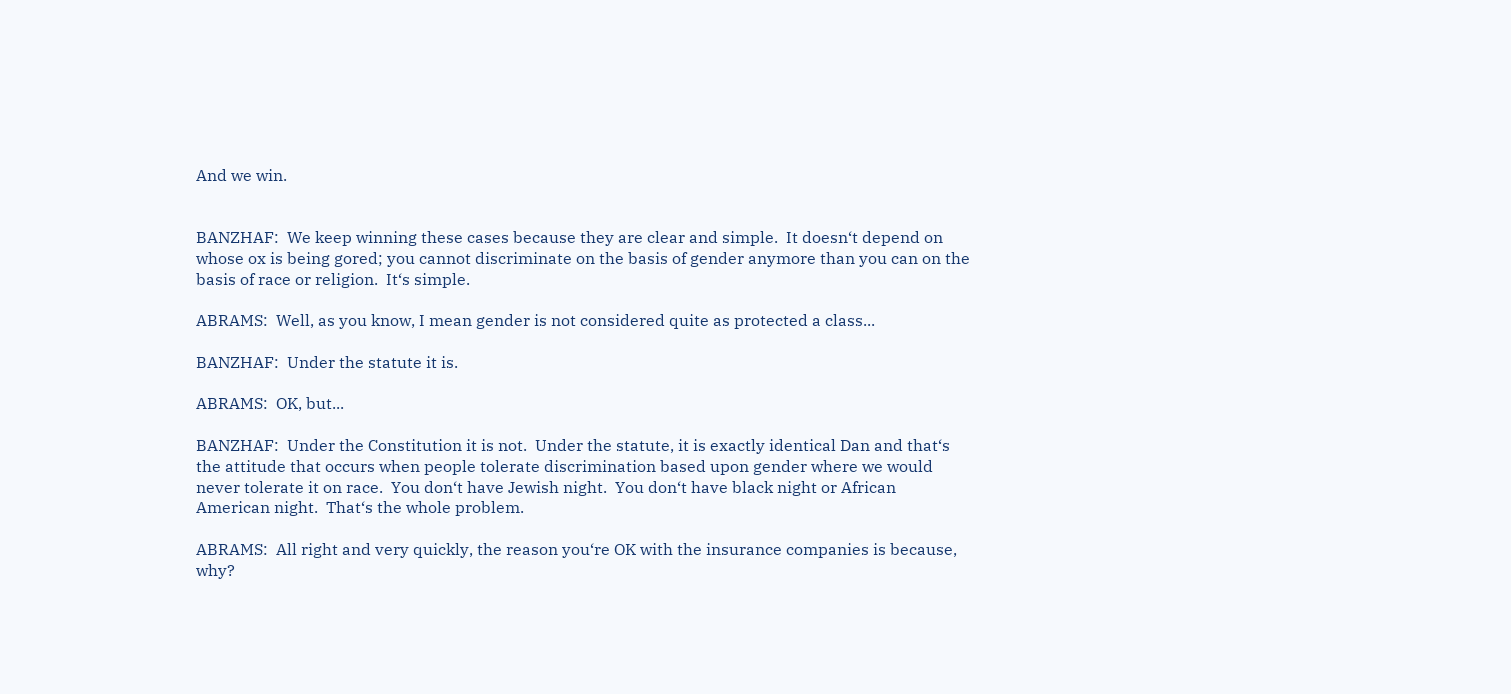And we win.


BANZHAF:  We keep winning these cases because they are clear and simple.  It doesn‘t depend on whose ox is being gored; you cannot discriminate on the basis of gender anymore than you can on the basis of race or religion.  It‘s simple.

ABRAMS:  Well, as you know, I mean gender is not considered quite as protected a class...

BANZHAF:  Under the statute it is.

ABRAMS:  OK, but...

BANZHAF:  Under the Constitution it is not.  Under the statute, it is exactly identical Dan and that‘s the attitude that occurs when people tolerate discrimination based upon gender where we would never tolerate it on race.  You don‘t have Jewish night.  You don‘t have black night or African American night.  That‘s the whole problem.

ABRAMS:  All right and very quickly, the reason you‘re OK with the insurance companies is because, why?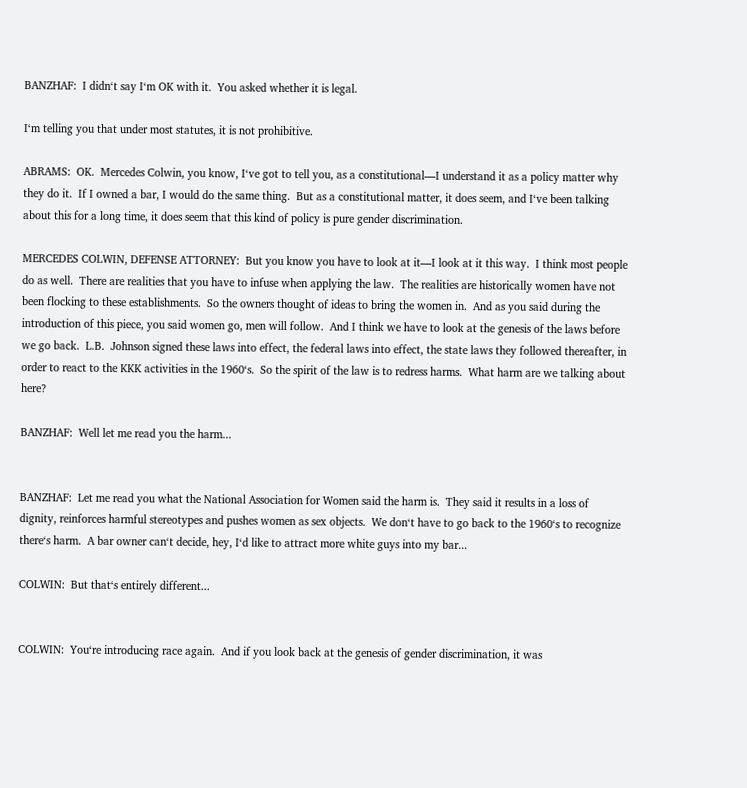BANZHAF:  I didn‘t say I‘m OK with it.  You asked whether it is legal.

I‘m telling you that under most statutes, it is not prohibitive.

ABRAMS:  OK.  Mercedes Colwin, you know, I‘ve got to tell you, as a constitutional—I understand it as a policy matter why they do it.  If I owned a bar, I would do the same thing.  But as a constitutional matter, it does seem, and I‘ve been talking about this for a long time, it does seem that this kind of policy is pure gender discrimination.

MERCEDES COLWIN, DEFENSE ATTORNEY:  But you know you have to look at it—I look at it this way.  I think most people do as well.  There are realities that you have to infuse when applying the law.  The realities are historically women have not been flocking to these establishments.  So the owners thought of ideas to bring the women in.  And as you said during the introduction of this piece, you said women go, men will follow.  And I think we have to look at the genesis of the laws before we go back.  L.B.  Johnson signed these laws into effect, the federal laws into effect, the state laws they followed thereafter, in order to react to the KKK activities in the 1960‘s.  So the spirit of the law is to redress harms.  What harm are we talking about here?

BANZHAF:  Well let me read you the harm...


BANZHAF:  Let me read you what the National Association for Women said the harm is.  They said it results in a loss of dignity, reinforces harmful stereotypes and pushes women as sex objects.  We don‘t have to go back to the 1960‘s to recognize there‘s harm.  A bar owner can‘t decide, hey, I‘d like to attract more white guys into my bar...

COLWIN:  But that‘s entirely different...


COLWIN:  You‘re introducing race again.  And if you look back at the genesis of gender discrimination, it was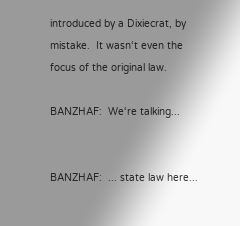introduced by a Dixiecrat, by mistake.  It wasn‘t even the focus of the original law.

BANZHAF:  We‘re talking...


BANZHAF:  ... state law here...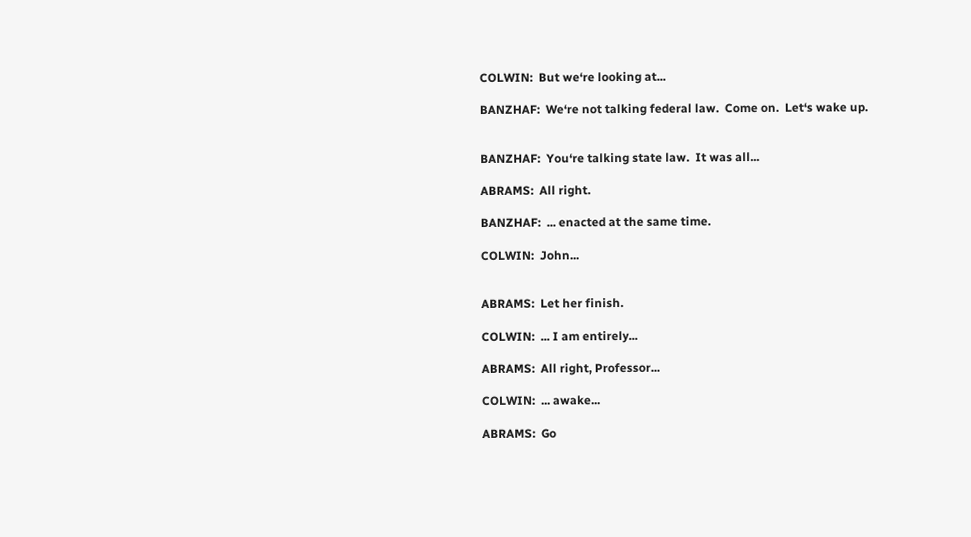COLWIN:  But we‘re looking at...

BANZHAF:  We‘re not talking federal law.  Come on.  Let‘s wake up.


BANZHAF:  You‘re talking state law.  It was all...

ABRAMS:  All right.

BANZHAF:  ... enacted at the same time.

COLWIN:  John...


ABRAMS:  Let her finish.

COLWIN:  ... I am entirely...

ABRAMS:  All right, Professor...

COLWIN:  ... awake...

ABRAMS:  Go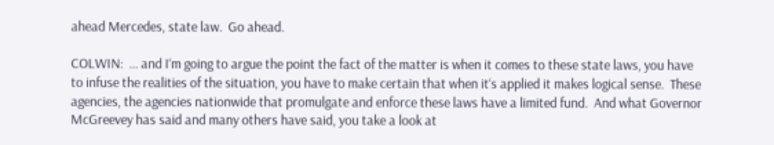ahead Mercedes, state law.  Go ahead.

COLWIN:  ... and I‘m going to argue the point the fact of the matter is when it comes to these state laws, you have to infuse the realities of the situation, you have to make certain that when it‘s applied it makes logical sense.  These agencies, the agencies nationwide that promulgate and enforce these laws have a limited fund.  And what Governor McGreevey has said and many others have said, you take a look at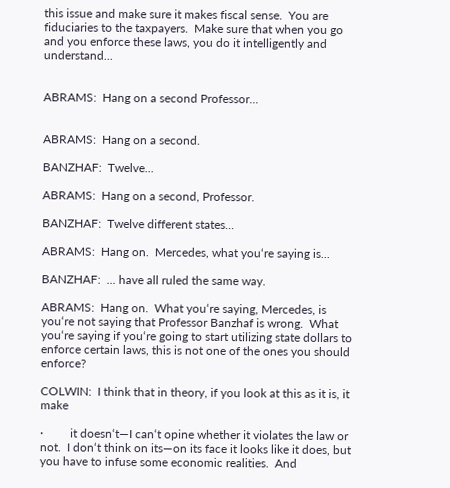this issue and make sure it makes fiscal sense.  You are fiduciaries to the taxpayers.  Make sure that when you go and you enforce these laws, you do it intelligently and understand...


ABRAMS:  Hang on a second Professor...


ABRAMS:  Hang on a second.

BANZHAF:  Twelve...

ABRAMS:  Hang on a second, Professor.

BANZHAF:  Twelve different states...

ABRAMS:  Hang on.  Mercedes, what you‘re saying is...

BANZHAF:  ... have all ruled the same way.

ABRAMS:  Hang on.  What you‘re saying, Mercedes, is you‘re not saying that Professor Banzhaf is wrong.  What you‘re saying if you‘re going to start utilizing state dollars to enforce certain laws, this is not one of the ones you should enforce?

COLWIN:  I think that in theory, if you look at this as it is, it make

·         it doesn‘t—I can‘t opine whether it violates the law or not.  I don‘t think on its—on its face it looks like it does, but you have to infuse some economic realities.  And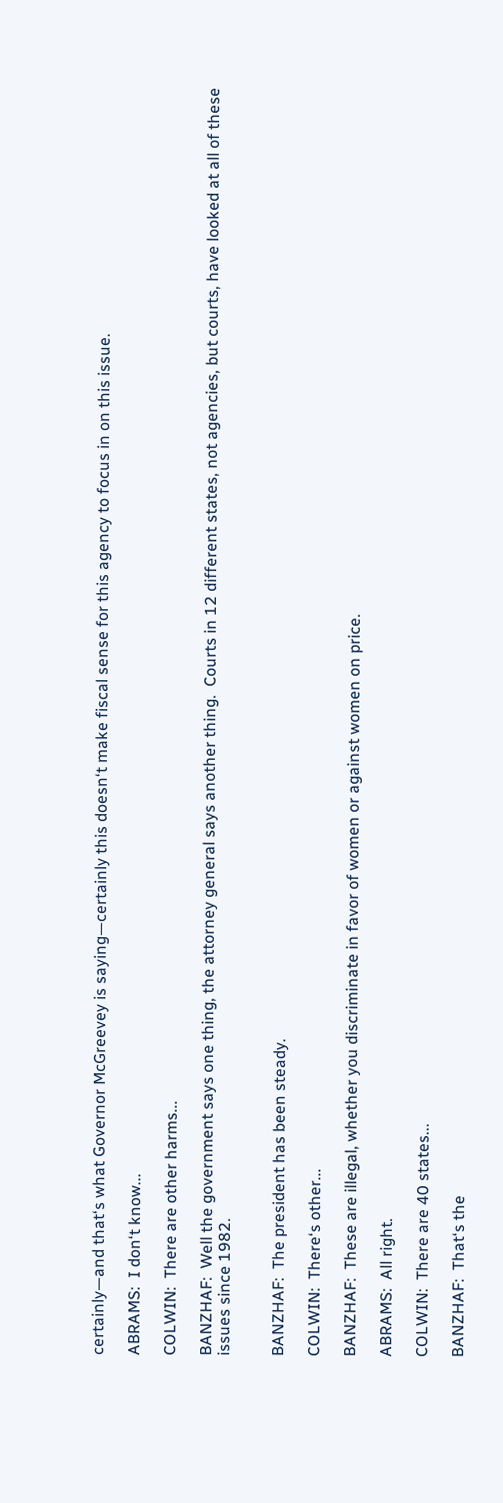certainly—and that‘s what Governor McGreevey is saying—certainly this doesn‘t make fiscal sense for this agency to focus in on this issue.

ABRAMS:  I don‘t know...

COLWIN:  There are other harms...

BANZHAF:  Well the government says one thing, the attorney general says another thing.  Courts in 12 different states, not agencies, but courts, have looked at all of these issues since 1982.


BANZHAF:  The president has been steady.

COLWIN:  There‘s other...

BANZHAF:  These are illegal, whether you discriminate in favor of women or against women on price.

ABRAMS:  All right.

COLWIN:  There are 40 states...

BANZHAF:  That‘s the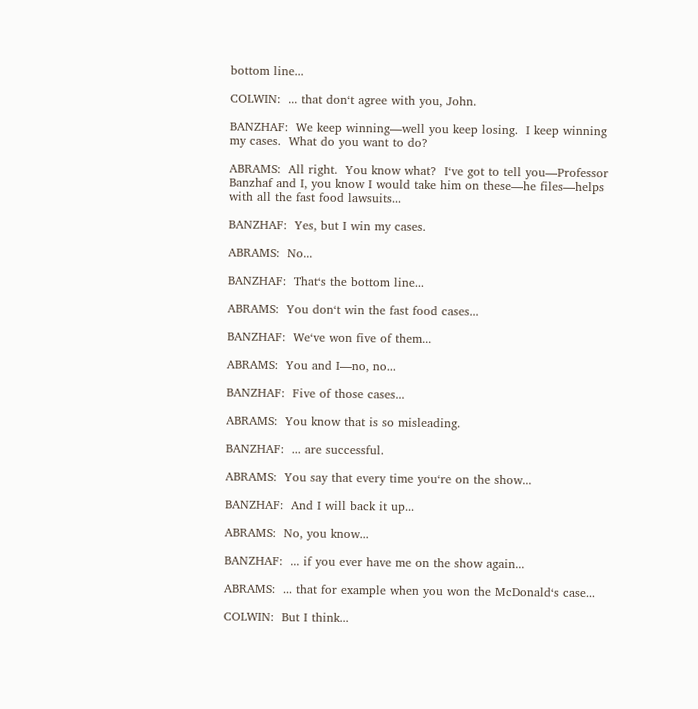bottom line...

COLWIN:  ... that don‘t agree with you, John.

BANZHAF:  We keep winning—well you keep losing.  I keep winning my cases.  What do you want to do?

ABRAMS:  All right.  You know what?  I‘ve got to tell you—Professor Banzhaf and I, you know I would take him on these—he files—helps with all the fast food lawsuits...

BANZHAF:  Yes, but I win my cases.

ABRAMS:  No...

BANZHAF:  That‘s the bottom line...

ABRAMS:  You don‘t win the fast food cases...

BANZHAF:  We‘ve won five of them...

ABRAMS:  You and I—no, no...

BANZHAF:  Five of those cases...

ABRAMS:  You know that is so misleading.

BANZHAF:  ... are successful.

ABRAMS:  You say that every time you‘re on the show...

BANZHAF:  And I will back it up...

ABRAMS:  No, you know...

BANZHAF:  ... if you ever have me on the show again...

ABRAMS:  ... that for example when you won the McDonald‘s case...

COLWIN:  But I think...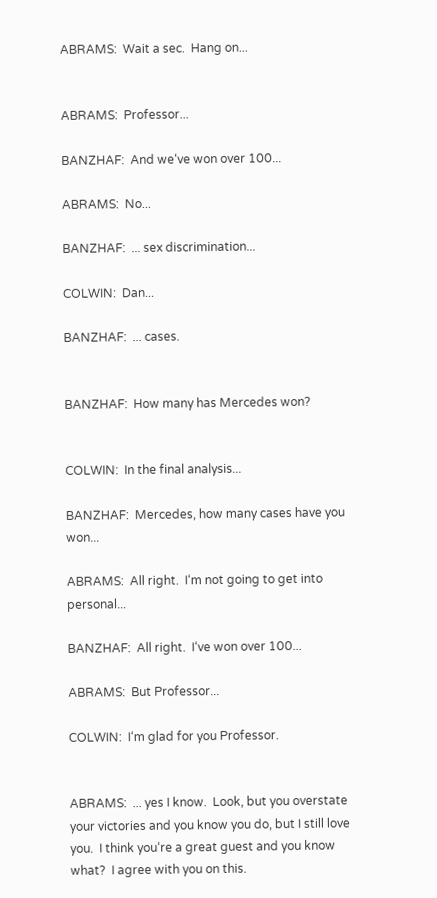ABRAMS:  Wait a sec.  Hang on...


ABRAMS:  Professor...

BANZHAF:  And we‘ve won over 100...

ABRAMS:  No...

BANZHAF:  ... sex discrimination...

COLWIN:  Dan...

BANZHAF:  ... cases.


BANZHAF:  How many has Mercedes won?


COLWIN:  In the final analysis...

BANZHAF:  Mercedes, how many cases have you won...

ABRAMS:  All right.  I‘m not going to get into personal...

BANZHAF:  All right.  I‘ve won over 100...

ABRAMS:  But Professor...

COLWIN:  I‘m glad for you Professor.


ABRAMS:  ... yes I know.  Look, but you overstate your victories and you know you do, but I still love you.  I think you‘re a great guest and you know what?  I agree with you on this.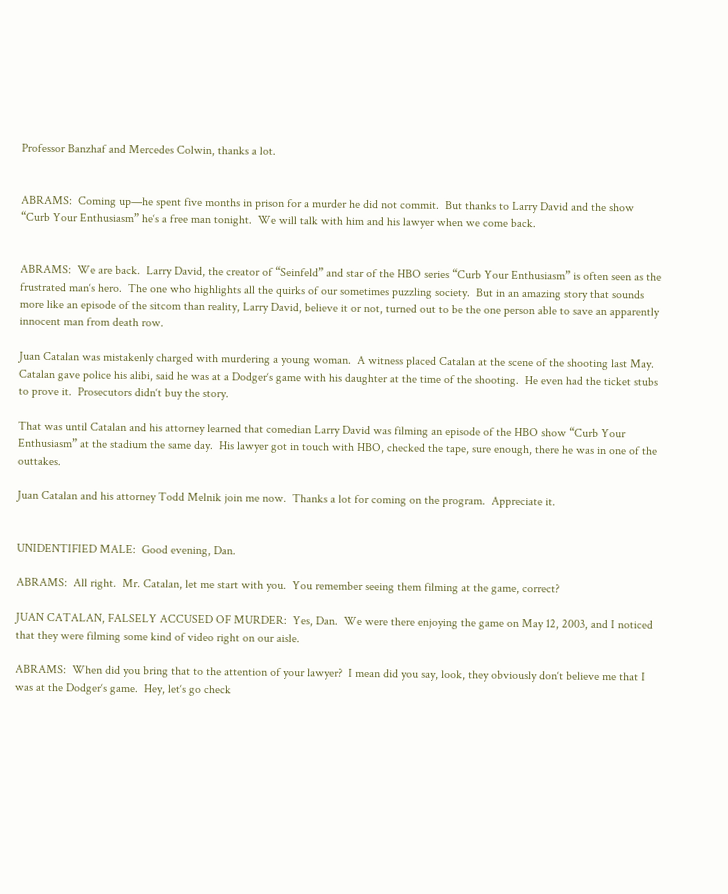Professor Banzhaf and Mercedes Colwin, thanks a lot.


ABRAMS:  Coming up—he spent five months in prison for a murder he did not commit.  But thanks to Larry David and the show “Curb Your Enthusiasm” he‘s a free man tonight.  We will talk with him and his lawyer when we come back.


ABRAMS:  We are back.  Larry David, the creator of “Seinfeld” and star of the HBO series “Curb Your Enthusiasm” is often seen as the frustrated man‘s hero.  The one who highlights all the quirks of our sometimes puzzling society.  But in an amazing story that sounds more like an episode of the sitcom than reality, Larry David, believe it or not, turned out to be the one person able to save an apparently innocent man from death row.

Juan Catalan was mistakenly charged with murdering a young woman.  A witness placed Catalan at the scene of the shooting last May.  Catalan gave police his alibi, said he was at a Dodger‘s game with his daughter at the time of the shooting.  He even had the ticket stubs to prove it.  Prosecutors didn‘t buy the story.

That was until Catalan and his attorney learned that comedian Larry David was filming an episode of the HBO show “Curb Your Enthusiasm” at the stadium the same day.  His lawyer got in touch with HBO, checked the tape, sure enough, there he was in one of the outtakes.

Juan Catalan and his attorney Todd Melnik join me now.  Thanks a lot for coming on the program.  Appreciate it.


UNIDENTIFIED MALE:  Good evening, Dan.

ABRAMS:  All right.  Mr. Catalan, let me start with you.  You remember seeing them filming at the game, correct?

JUAN CATALAN, FALSELY ACCUSED OF MURDER:  Yes, Dan.  We were there enjoying the game on May 12, 2003, and I noticed that they were filming some kind of video right on our aisle.

ABRAMS:  When did you bring that to the attention of your lawyer?  I mean did you say, look, they obviously don‘t believe me that I was at the Dodger‘s game.  Hey, let‘s go check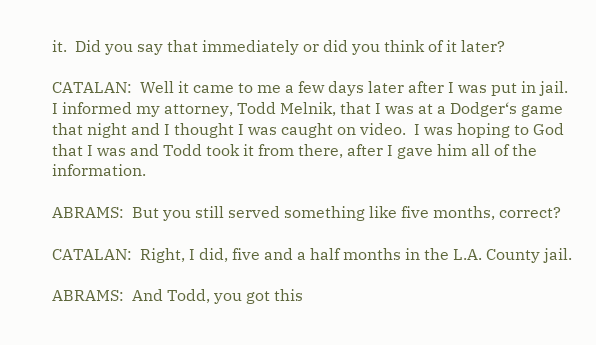it.  Did you say that immediately or did you think of it later?

CATALAN:  Well it came to me a few days later after I was put in jail.  I informed my attorney, Todd Melnik, that I was at a Dodger‘s game that night and I thought I was caught on video.  I was hoping to God that I was and Todd took it from there, after I gave him all of the information.

ABRAMS:  But you still served something like five months, correct?

CATALAN:  Right, I did, five and a half months in the L.A. County jail.

ABRAMS:  And Todd, you got this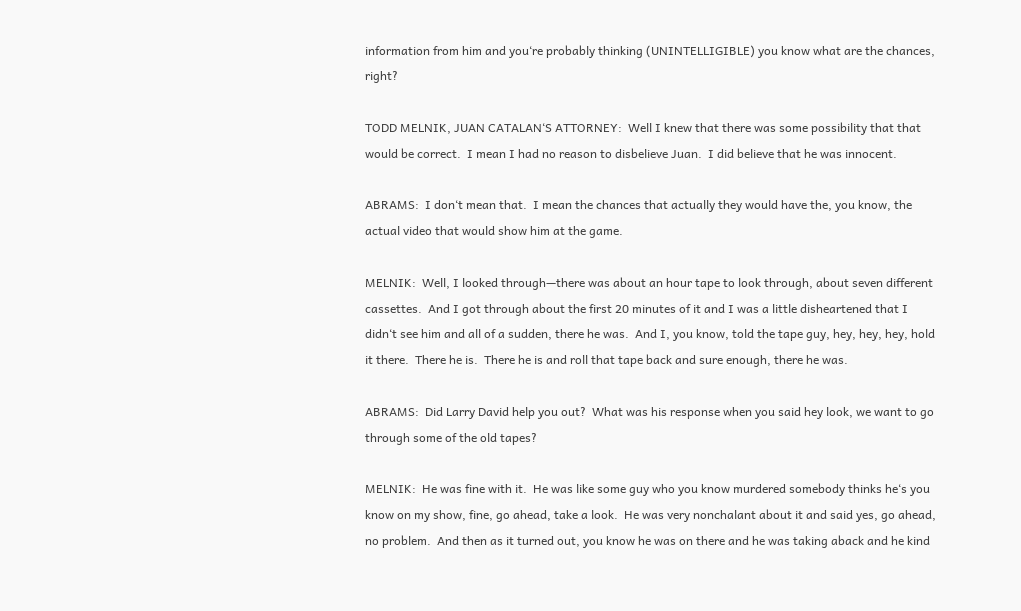information from him and you‘re probably thinking (UNINTELLIGIBLE) you know what are the chances, right?

TODD MELNIK, JUAN CATALAN‘S ATTORNEY:  Well I knew that there was some possibility that that would be correct.  I mean I had no reason to disbelieve Juan.  I did believe that he was innocent.

ABRAMS:  I don‘t mean that.  I mean the chances that actually they would have the, you know, the actual video that would show him at the game.

MELNIK:  Well, I looked through—there was about an hour tape to look through, about seven different cassettes.  And I got through about the first 20 minutes of it and I was a little disheartened that I didn‘t see him and all of a sudden, there he was.  And I, you know, told the tape guy, hey, hey, hey, hold it there.  There he is.  There he is and roll that tape back and sure enough, there he was.

ABRAMS:  Did Larry David help you out?  What was his response when you said hey look, we want to go through some of the old tapes?

MELNIK:  He was fine with it.  He was like some guy who you know murdered somebody thinks he‘s you know on my show, fine, go ahead, take a look.  He was very nonchalant about it and said yes, go ahead, no problem.  And then as it turned out, you know he was on there and he was taking aback and he kind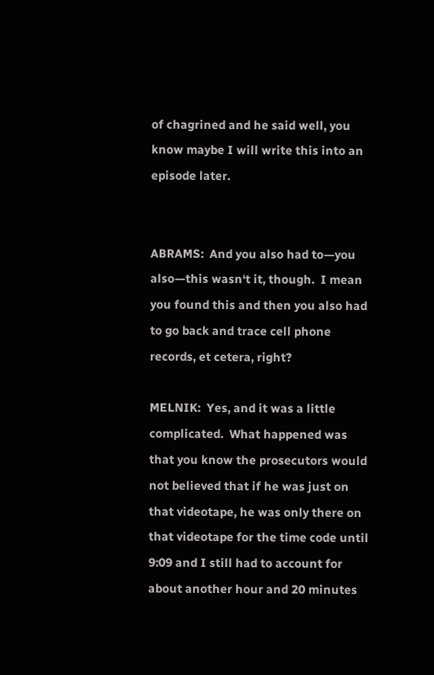of chagrined and he said well, you know maybe I will write this into an episode later.


ABRAMS:  And you also had to—you also—this wasn‘t it, though.  I mean you found this and then you also had to go back and trace cell phone records, et cetera, right?

MELNIK:  Yes, and it was a little complicated.  What happened was that you know the prosecutors would not believed that if he was just on that videotape, he was only there on that videotape for the time code until 9:09 and I still had to account for about another hour and 20 minutes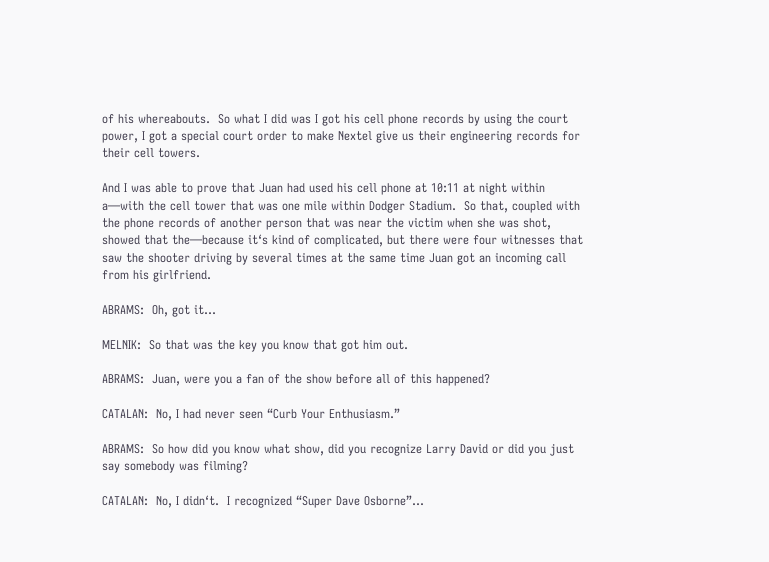of his whereabouts.  So what I did was I got his cell phone records by using the court power, I got a special court order to make Nextel give us their engineering records for their cell towers.

And I was able to prove that Juan had used his cell phone at 10:11 at night within a—with the cell tower that was one mile within Dodger Stadium.  So that, coupled with the phone records of another person that was near the victim when she was shot, showed that the—because it‘s kind of complicated, but there were four witnesses that saw the shooter driving by several times at the same time Juan got an incoming call from his girlfriend.

ABRAMS:  Oh, got it...

MELNIK:  So that was the key you know that got him out.

ABRAMS:  Juan, were you a fan of the show before all of this happened?

CATALAN:  No, I had never seen “Curb Your Enthusiasm.”

ABRAMS:  So how did you know what show, did you recognize Larry David or did you just say somebody was filming?

CATALAN:  No, I didn‘t.  I recognized “Super Dave Osborne”...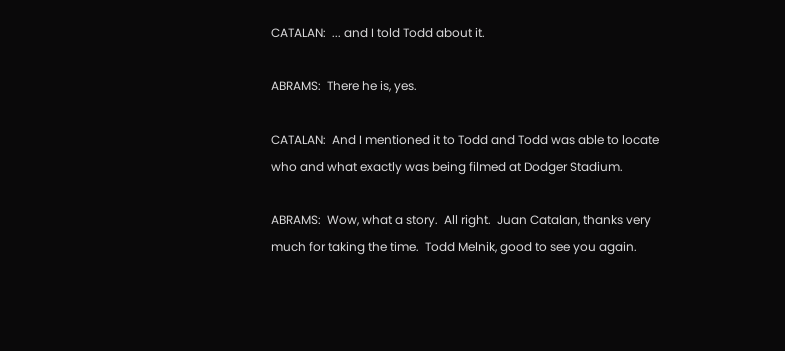CATALAN:  ... and I told Todd about it.

ABRAMS:  There he is, yes.

CATALAN:  And I mentioned it to Todd and Todd was able to locate who and what exactly was being filmed at Dodger Stadium.

ABRAMS:  Wow, what a story.  All right.  Juan Catalan, thanks very much for taking the time.  Todd Melnik, good to see you again.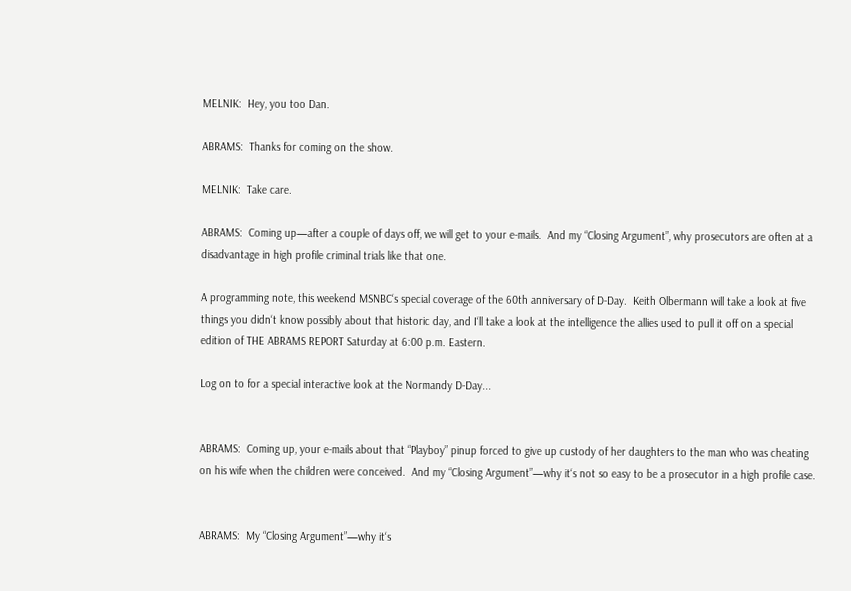MELNIK:  Hey, you too Dan.

ABRAMS:  Thanks for coming on the show.

MELNIK:  Take care.

ABRAMS:  Coming up—after a couple of days off, we will get to your e-mails.  And my “Closing Argument”, why prosecutors are often at a disadvantage in high profile criminal trials like that one.

A programming note, this weekend MSNBC‘s special coverage of the 60th anniversary of D-Day.  Keith Olbermann will take a look at five things you didn‘t know possibly about that historic day, and I‘ll take a look at the intelligence the allies used to pull it off on a special edition of THE ABRAMS REPORT Saturday at 6:00 p.m. Eastern.

Log on to for a special interactive look at the Normandy D-Day...


ABRAMS:  Coming up, your e-mails about that “Playboy” pinup forced to give up custody of her daughters to the man who was cheating on his wife when the children were conceived.  And my “Closing Argument”—why it‘s not so easy to be a prosecutor in a high profile case.


ABRAMS:  My “Closing Argument”—why it‘s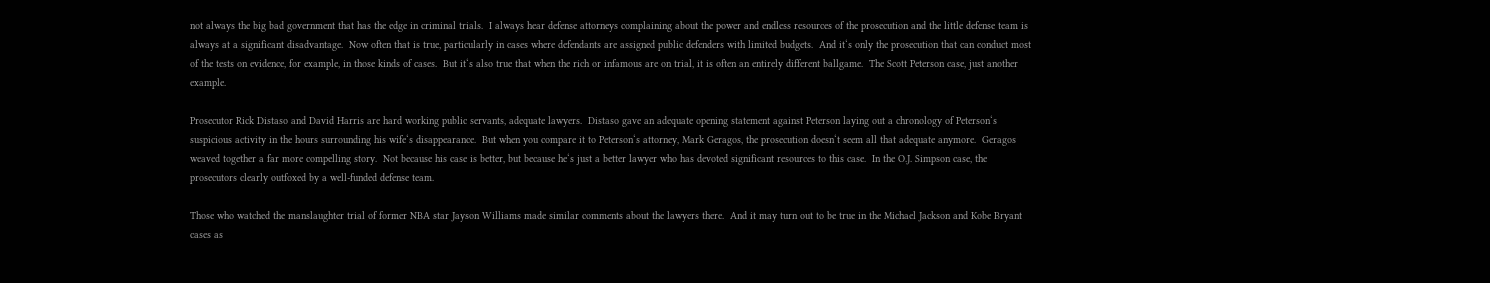not always the big bad government that has the edge in criminal trials.  I always hear defense attorneys complaining about the power and endless resources of the prosecution and the little defense team is always at a significant disadvantage.  Now often that is true, particularly in cases where defendants are assigned public defenders with limited budgets.  And it‘s only the prosecution that can conduct most of the tests on evidence, for example, in those kinds of cases.  But it‘s also true that when the rich or infamous are on trial, it is often an entirely different ballgame.  The Scott Peterson case, just another example.

Prosecutor Rick Distaso and David Harris are hard working public servants, adequate lawyers.  Distaso gave an adequate opening statement against Peterson laying out a chronology of Peterson‘s suspicious activity in the hours surrounding his wife‘s disappearance.  But when you compare it to Peterson‘s attorney, Mark Geragos, the prosecution doesn‘t seem all that adequate anymore.  Geragos weaved together a far more compelling story.  Not because his case is better, but because he‘s just a better lawyer who has devoted significant resources to this case.  In the O.J. Simpson case, the prosecutors clearly outfoxed by a well-funded defense team.

Those who watched the manslaughter trial of former NBA star Jayson Williams made similar comments about the lawyers there.  And it may turn out to be true in the Michael Jackson and Kobe Bryant cases as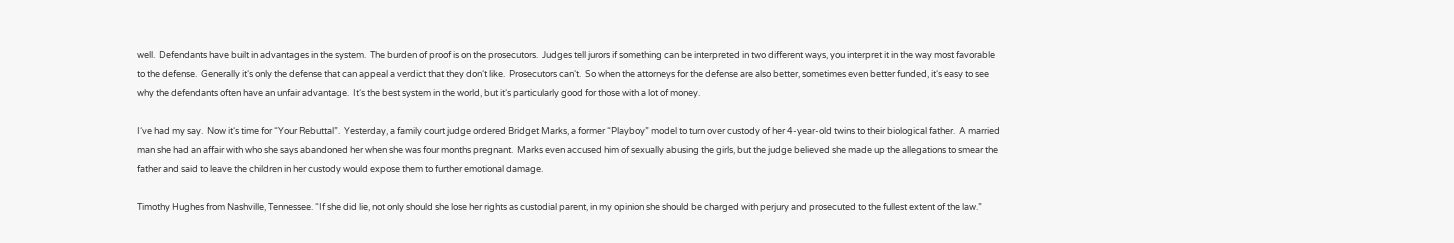well.  Defendants have built in advantages in the system.  The burden of proof is on the prosecutors.  Judges tell jurors if something can be interpreted in two different ways, you interpret it in the way most favorable to the defense.  Generally it‘s only the defense that can appeal a verdict that they don‘t like.  Prosecutors can‘t.  So when the attorneys for the defense are also better, sometimes even better funded, it‘s easy to see why the defendants often have an unfair advantage.  It‘s the best system in the world, but it‘s particularly good for those with a lot of money.

I‘ve had my say.  Now it‘s time for “Your Rebuttal”.  Yesterday, a family court judge ordered Bridget Marks, a former “Playboy” model to turn over custody of her 4-year-old twins to their biological father.  A married man she had an affair with who she says abandoned her when she was four months pregnant.  Marks even accused him of sexually abusing the girls, but the judge believed she made up the allegations to smear the father and said to leave the children in her custody would expose them to further emotional damage.

Timothy Hughes from Nashville, Tennessee. “If she did lie, not only should she lose her rights as custodial parent, in my opinion she should be charged with perjury and prosecuted to the fullest extent of the law.”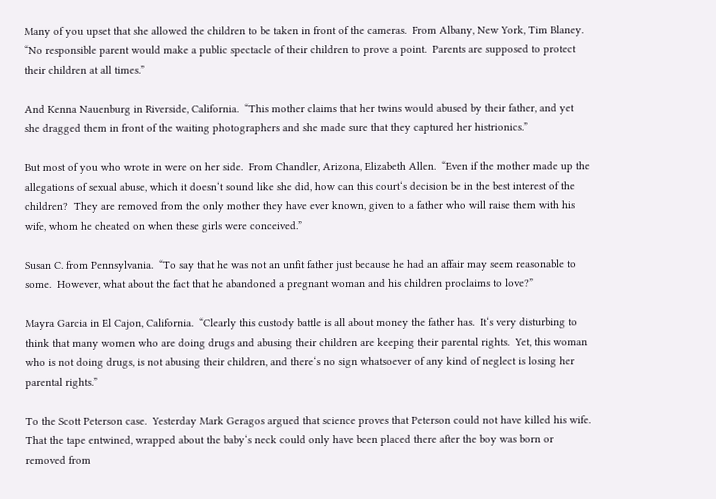Many of you upset that she allowed the children to be taken in front of the cameras.  From Albany, New York, Tim Blaney.  “No responsible parent would make a public spectacle of their children to prove a point.  Parents are supposed to protect their children at all times.”

And Kenna Nauenburg in Riverside, California.  “This mother claims that her twins would abused by their father, and yet she dragged them in front of the waiting photographers and she made sure that they captured her histrionics.”

But most of you who wrote in were on her side.  From Chandler, Arizona, Elizabeth Allen.  “Even if the mother made up the allegations of sexual abuse, which it doesn‘t sound like she did, how can this court‘s decision be in the best interest of the children?  They are removed from the only mother they have ever known, given to a father who will raise them with his wife, whom he cheated on when these girls were conceived.”

Susan C. from Pennsylvania.  “To say that he was not an unfit father just because he had an affair may seem reasonable to some.  However, what about the fact that he abandoned a pregnant woman and his children proclaims to love?”

Mayra Garcia in El Cajon, California.  “Clearly this custody battle is all about money the father has.  It‘s very disturbing to think that many women who are doing drugs and abusing their children are keeping their parental rights.  Yet, this woman who is not doing drugs, is not abusing their children, and there‘s no sign whatsoever of any kind of neglect is losing her parental rights.”

To the Scott Peterson case.  Yesterday Mark Geragos argued that science proves that Peterson could not have killed his wife.  That the tape entwined, wrapped about the baby‘s neck could only have been placed there after the boy was born or removed from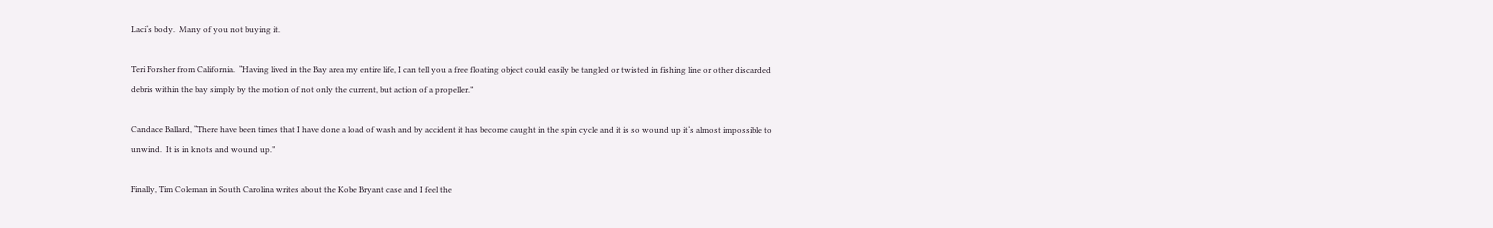Laci‘s body.  Many of you not buying it.

Teri Forsher from California.  “Having lived in the Bay area my entire life, I can tell you a free floating object could easily be tangled or twisted in fishing line or other discarded debris within the bay simply by the motion of not only the current, but action of a propeller.”

Candace Ballard, “There have been times that I have done a load of wash and by accident it has become caught in the spin cycle and it is so wound up it‘s almost impossible to unwind.  It is in knots and wound up.”

Finally, Tim Coleman in South Carolina writes about the Kobe Bryant case and I feel the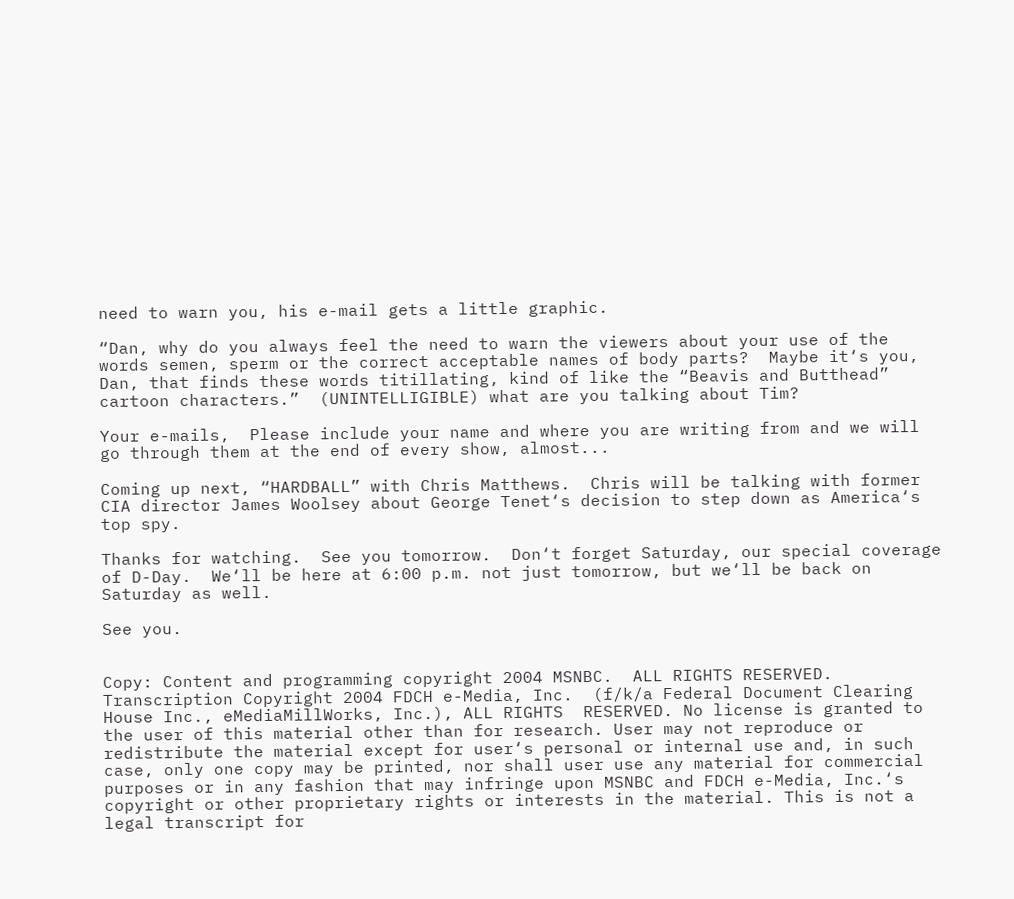need to warn you, his e-mail gets a little graphic.

“Dan, why do you always feel the need to warn the viewers about your use of the words semen, sperm or the correct acceptable names of body parts?  Maybe it‘s you, Dan, that finds these words titillating, kind of like the “Beavis and Butthead” cartoon characters.”  (UNINTELLIGIBLE) what are you talking about Tim?

Your e-mails,  Please include your name and where you are writing from and we will go through them at the end of every show, almost...

Coming up next, “HARDBALL” with Chris Matthews.  Chris will be talking with former CIA director James Woolsey about George Tenet‘s decision to step down as America‘s top spy.

Thanks for watching.  See you tomorrow.  Don‘t forget Saturday, our special coverage of D-Day.  We‘ll be here at 6:00 p.m. not just tomorrow, but we‘ll be back on Saturday as well.

See you.


Copy: Content and programming copyright 2004 MSNBC.  ALL RIGHTS RESERVED.  Transcription Copyright 2004 FDCH e-Media, Inc.  (f/k/a Federal Document Clearing House Inc., eMediaMillWorks, Inc.), ALL RIGHTS  RESERVED. No license is granted to the user of this material other than for research. User may not reproduce or redistribute the material except for user‘s personal or internal use and, in such case, only one copy may be printed, nor shall user use any material for commercial purposes or in any fashion that may infringe upon MSNBC and FDCH e-Media, Inc.‘s copyright or other proprietary rights or interests in the material. This is not a legal transcript for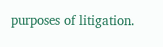purposes of litigation.